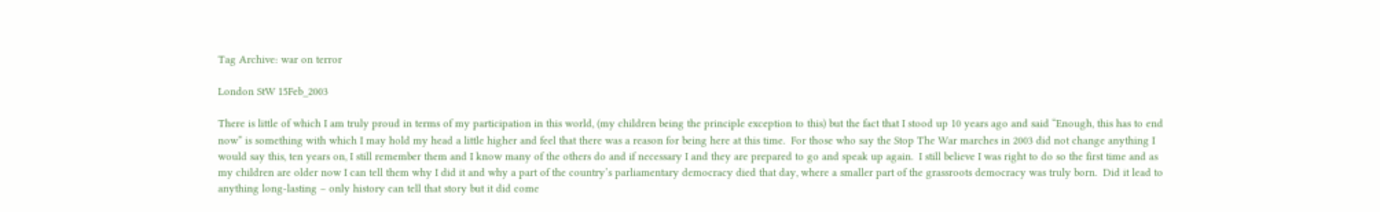Tag Archive: war on terror

London StW 15Feb_2003

There is little of which I am truly proud in terms of my participation in this world, (my children being the principle exception to this) but the fact that I stood up 10 years ago and said “Enough, this has to end now” is something with which I may hold my head a little higher and feel that there was a reason for being here at this time.  For those who say the Stop The War marches in 2003 did not change anything I would say this, ten years on, I still remember them and I know many of the others do and if necessary I and they are prepared to go and speak up again.  I still believe I was right to do so the first time and as my children are older now I can tell them why I did it and why a part of the country’s parliamentary democracy died that day, where a smaller part of the grassroots democracy was truly born.  Did it lead to anything long-lasting – only history can tell that story but it did come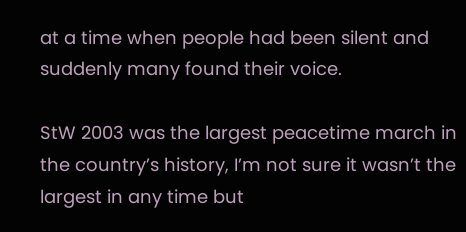at a time when people had been silent and suddenly many found their voice.

StW 2003 was the largest peacetime march in the country’s history, I’m not sure it wasn’t the largest in any time but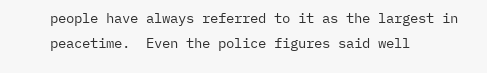people have always referred to it as the largest in peacetime.  Even the police figures said well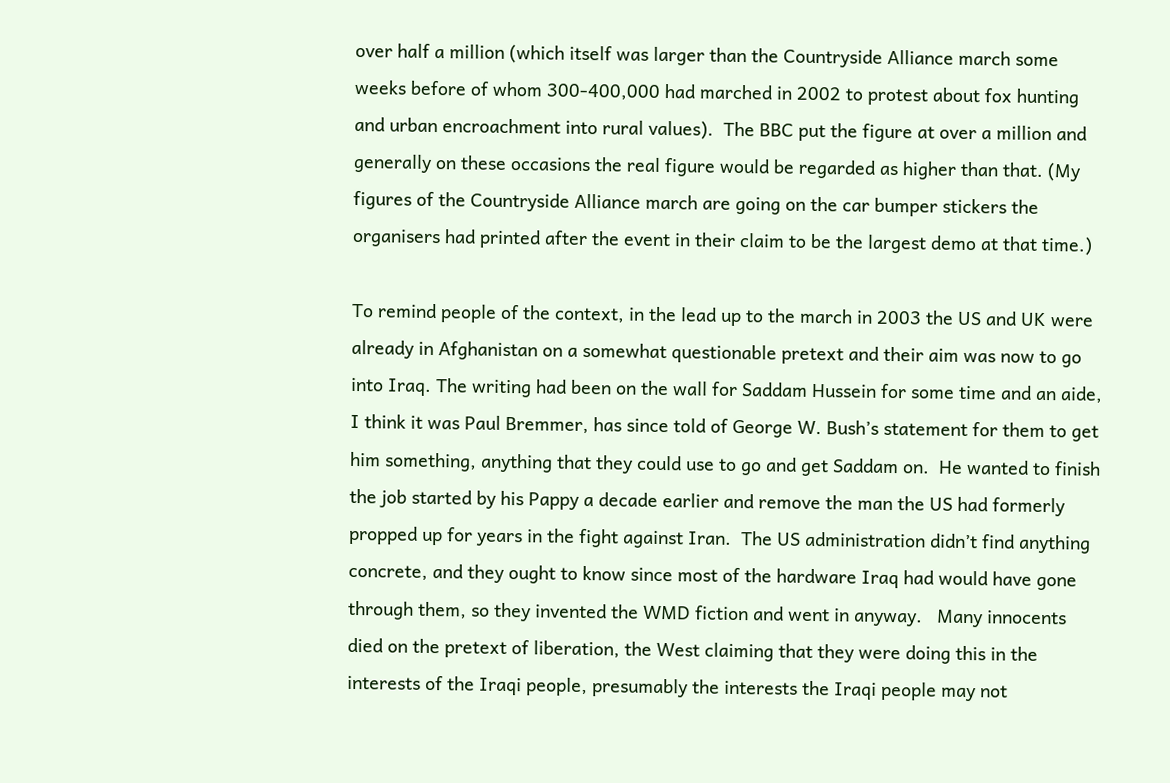over half a million (which itself was larger than the Countryside Alliance march some weeks before of whom 300-400,000 had marched in 2002 to protest about fox hunting and urban encroachment into rural values).  The BBC put the figure at over a million and generally on these occasions the real figure would be regarded as higher than that. (My figures of the Countryside Alliance march are going on the car bumper stickers the organisers had printed after the event in their claim to be the largest demo at that time.)

To remind people of the context, in the lead up to the march in 2003 the US and UK were already in Afghanistan on a somewhat questionable pretext and their aim was now to go into Iraq. The writing had been on the wall for Saddam Hussein for some time and an aide, I think it was Paul Bremmer, has since told of George W. Bush’s statement for them to get him something, anything that they could use to go and get Saddam on.  He wanted to finish the job started by his Pappy a decade earlier and remove the man the US had formerly propped up for years in the fight against Iran.  The US administration didn’t find anything concrete, and they ought to know since most of the hardware Iraq had would have gone through them, so they invented the WMD fiction and went in anyway.   Many innocents died on the pretext of liberation, the West claiming that they were doing this in the interests of the Iraqi people, presumably the interests the Iraqi people may not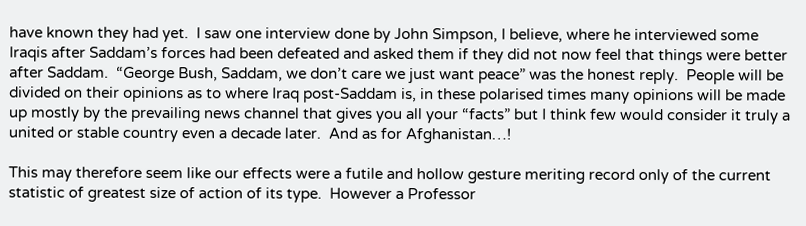have known they had yet.  I saw one interview done by John Simpson, I believe, where he interviewed some Iraqis after Saddam’s forces had been defeated and asked them if they did not now feel that things were better after Saddam.  “George Bush, Saddam, we don’t care we just want peace” was the honest reply.  People will be divided on their opinions as to where Iraq post-Saddam is, in these polarised times many opinions will be made up mostly by the prevailing news channel that gives you all your “facts” but I think few would consider it truly a united or stable country even a decade later.  And as for Afghanistan…!

This may therefore seem like our effects were a futile and hollow gesture meriting record only of the current statistic of greatest size of action of its type.  However a Professor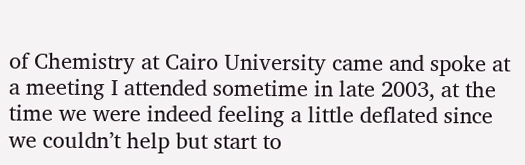of Chemistry at Cairo University came and spoke at a meeting I attended sometime in late 2003, at the time we were indeed feeling a little deflated since we couldn’t help but start to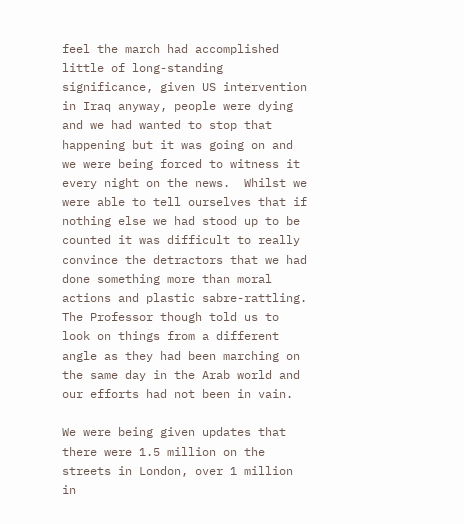feel the march had accomplished little of long-standing significance, given US intervention in Iraq anyway, people were dying and we had wanted to stop that happening but it was going on and we were being forced to witness it every night on the news.  Whilst we were able to tell ourselves that if nothing else we had stood up to be counted it was difficult to really convince the detractors that we had done something more than moral actions and plastic sabre-rattling.  The Professor though told us to look on things from a different angle as they had been marching on the same day in the Arab world and our efforts had not been in vain.

We were being given updates that there were 1.5 million on the streets in London, over 1 million in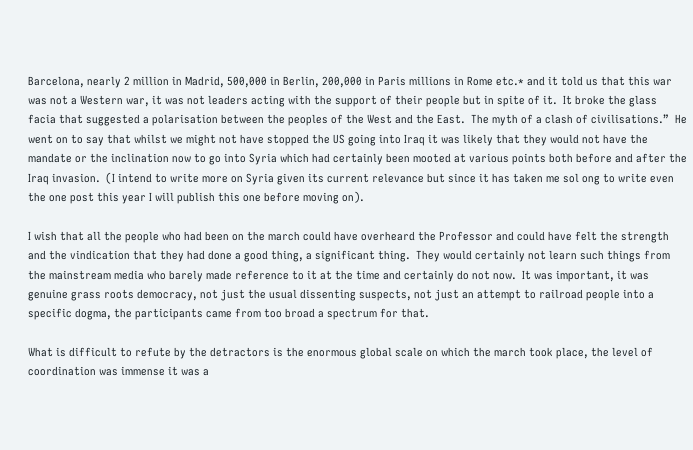Barcelona, nearly 2 million in Madrid, 500,000 in Berlin, 200,000 in Paris millions in Rome etc.* and it told us that this war was not a Western war, it was not leaders acting with the support of their people but in spite of it.  It broke the glass facia that suggested a polarisation between the peoples of the West and the East.  The myth of a clash of civilisations.”  He went on to say that whilst we might not have stopped the US going into Iraq it was likely that they would not have the mandate or the inclination now to go into Syria which had certainly been mooted at various points both before and after the Iraq invasion.  (I intend to write more on Syria given its current relevance but since it has taken me sol ong to write even the one post this year I will publish this one before moving on).

I wish that all the people who had been on the march could have overheard the Professor and could have felt the strength and the vindication that they had done a good thing, a significant thing.  They would certainly not learn such things from the mainstream media who barely made reference to it at the time and certainly do not now.  It was important, it was genuine grass roots democracy, not just the usual dissenting suspects, not just an attempt to railroad people into a specific dogma, the participants came from too broad a spectrum for that.

What is difficult to refute by the detractors is the enormous global scale on which the march took place, the level of coordination was immense it was a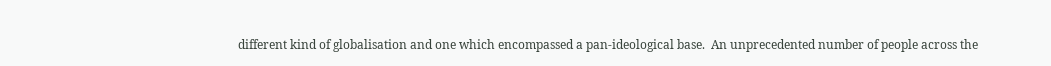different kind of globalisation and one which encompassed a pan-ideological base.  An unprecedented number of people across the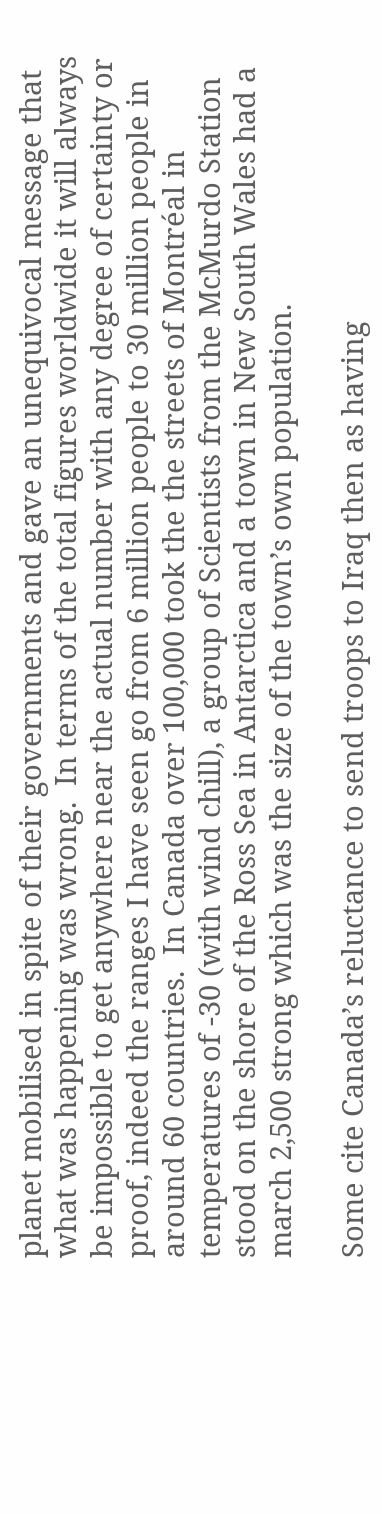planet mobilised in spite of their governments and gave an unequivocal message that what was happening was wrong.  In terms of the total figures worldwide it will always be impossible to get anywhere near the actual number with any degree of certainty or proof, indeed the ranges I have seen go from 6 million people to 30 million people in around 60 countries.  In Canada over 100,000 took the the streets of Montréal in temperatures of -30 (with wind chill), a group of Scientists from the McMurdo Station stood on the shore of the Ross Sea in Antarctica and a town in New South Wales had a march 2,500 strong which was the size of the town’s own population.

Some cite Canada’s reluctance to send troops to Iraq then as having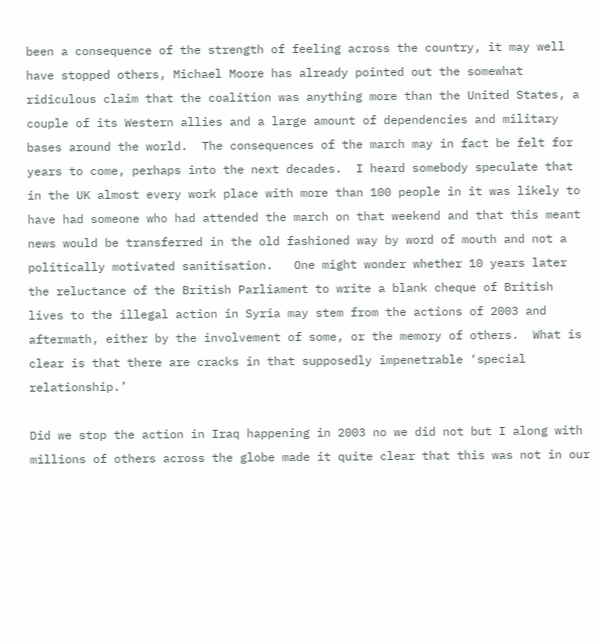been a consequence of the strength of feeling across the country, it may well have stopped others, Michael Moore has already pointed out the somewhat ridiculous claim that the coalition was anything more than the United States, a couple of its Western allies and a large amount of dependencies and military bases around the world.  The consequences of the march may in fact be felt for years to come, perhaps into the next decades.  I heard somebody speculate that in the UK almost every work place with more than 100 people in it was likely to have had someone who had attended the march on that weekend and that this meant news would be transferred in the old fashioned way by word of mouth and not a politically motivated sanitisation.   One might wonder whether 10 years later the reluctance of the British Parliament to write a blank cheque of British lives to the illegal action in Syria may stem from the actions of 2003 and aftermath, either by the involvement of some, or the memory of others.  What is clear is that there are cracks in that supposedly impenetrable ‘special relationship.’

Did we stop the action in Iraq happening in 2003 no we did not but I along with millions of others across the globe made it quite clear that this was not in our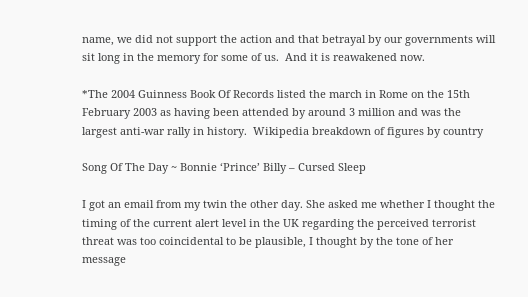name, we did not support the action and that betrayal by our governments will sit long in the memory for some of us.  And it is reawakened now.

*The 2004 Guinness Book Of Records listed the march in Rome on the 15th February 2003 as having been attended by around 3 million and was the largest anti-war rally in history.  Wikipedia breakdown of figures by country

Song Of The Day ~ Bonnie ‘Prince’ Billy – Cursed Sleep

I got an email from my twin the other day. She asked me whether I thought the timing of the current alert level in the UK regarding the perceived terrorist threat was too coincidental to be plausible, I thought by the tone of her message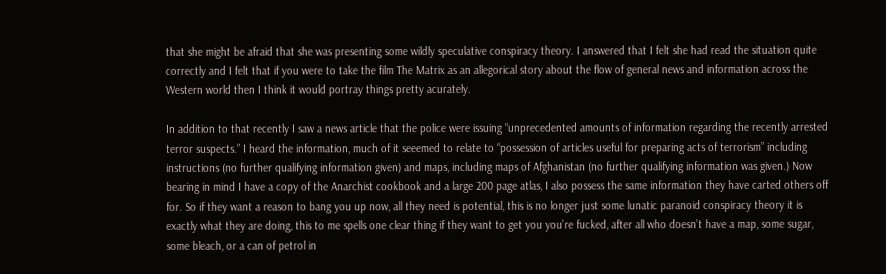that she might be afraid that she was presenting some wildly speculative conspiracy theory. I answered that I felt she had read the situation quite correctly and I felt that if you were to take the film The Matrix as an allegorical story about the flow of general news and information across the Western world then I think it would portray things pretty acurately.

In addition to that recently I saw a news article that the police were issuing “unprecedented amounts of information regarding the recently arrested terror suspects.” I heard the information, much of it seeemed to relate to “possession of articles useful for preparing acts of terrorism” including instructions (no further qualifying information given) and maps, including maps of Afghanistan (no further qualifying information was given.) Now bearing in mind I have a copy of the Anarchist cookbook and a large 200 page atlas, I also possess the same information they have carted others off for. So if they want a reason to bang you up now, all they need is potential, this is no longer just some lunatic paranoid conspiracy theory it is exactly what they are doing, this to me spells one clear thing if they want to get you you’re fucked, after all who doesn’t have a map, some sugar, some bleach, or a can of petrol in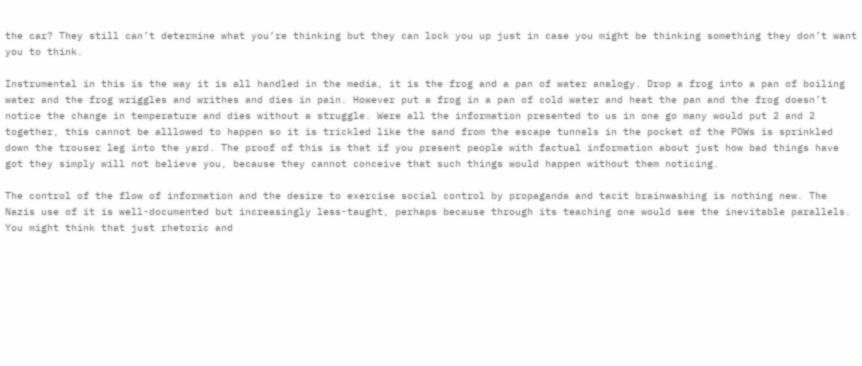the car? They still can’t determine what you’re thinking but they can lock you up just in case you might be thinking something they don’t want you to think.

Instrumental in this is the way it is all handled in the media, it is the frog and a pan of water analogy. Drop a frog into a pan of boiling water and the frog wriggles and writhes and dies in pain. However put a frog in a pan of cold water and heat the pan and the frog doesn’t notice the change in temperature and dies without a struggle. Were all the information presented to us in one go many would put 2 and 2 together, this cannot be alllowed to happen so it is trickled like the sand from the escape tunnels in the pocket of the POWs is sprinkled down the trouser leg into the yard. The proof of this is that if you present people with factual information about just how bad things have got they simply will not believe you, because they cannot conceive that such things would happen without them noticing.

The control of the flow of information and the desire to exercise social control by propaganda and tacit brainwashing is nothing new. The Nazis use of it is well-documented but increasingly less-taught, perhaps because through its teaching one would see the inevitable parallels. You might think that just rhetoric and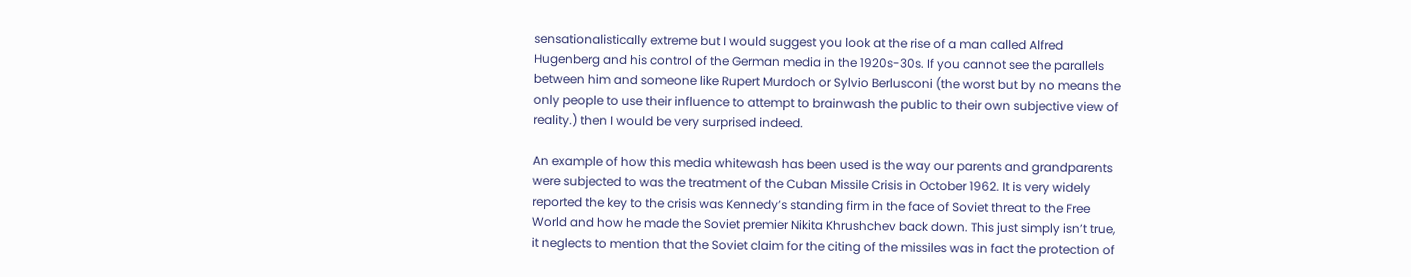sensationalistically extreme but I would suggest you look at the rise of a man called Alfred Hugenberg and his control of the German media in the 1920s-30s. If you cannot see the parallels between him and someone like Rupert Murdoch or Sylvio Berlusconi (the worst but by no means the only people to use their influence to attempt to brainwash the public to their own subjective view of reality.) then I would be very surprised indeed.

An example of how this media whitewash has been used is the way our parents and grandparents were subjected to was the treatment of the Cuban Missile Crisis in October 1962. It is very widely reported the key to the crisis was Kennedy’s standing firm in the face of Soviet threat to the Free World and how he made the Soviet premier Nikita Khrushchev back down. This just simply isn’t true, it neglects to mention that the Soviet claim for the citing of the missiles was in fact the protection of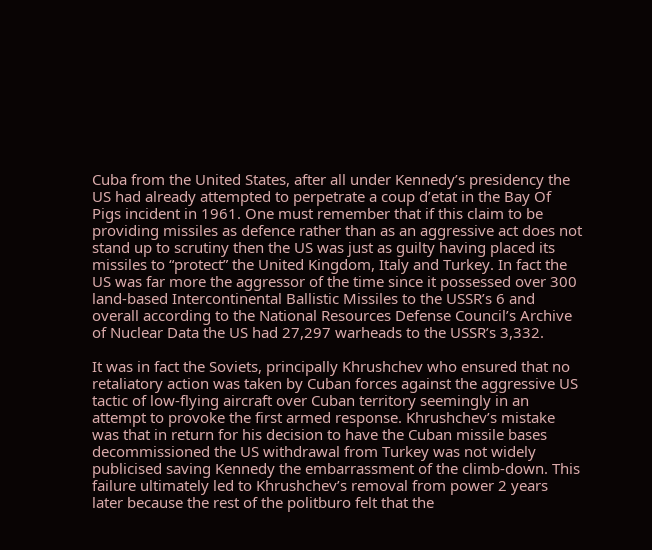Cuba from the United States, after all under Kennedy’s presidency the US had already attempted to perpetrate a coup d’etat in the Bay Of Pigs incident in 1961. One must remember that if this claim to be providing missiles as defence rather than as an aggressive act does not stand up to scrutiny then the US was just as guilty having placed its missiles to “protect” the United Kingdom, Italy and Turkey. In fact the US was far more the aggressor of the time since it possessed over 300 land-based Intercontinental Ballistic Missiles to the USSR’s 6 and overall according to the National Resources Defense Council’s Archive of Nuclear Data the US had 27,297 warheads to the USSR’s 3,332.

It was in fact the Soviets, principally Khrushchev who ensured that no retaliatory action was taken by Cuban forces against the aggressive US tactic of low-flying aircraft over Cuban territory seemingly in an attempt to provoke the first armed response. Khrushchev’s mistake was that in return for his decision to have the Cuban missile bases decommissioned the US withdrawal from Turkey was not widely publicised saving Kennedy the embarrassment of the climb-down. This failure ultimately led to Khrushchev’s removal from power 2 years later because the rest of the politburo felt that the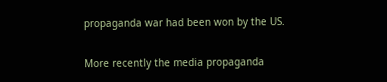propaganda war had been won by the US.

More recently the media propaganda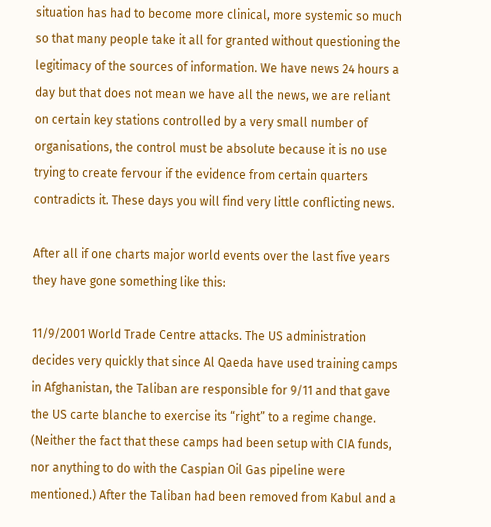situation has had to become more clinical, more systemic so much so that many people take it all for granted without questioning the legitimacy of the sources of information. We have news 24 hours a day but that does not mean we have all the news, we are reliant on certain key stations controlled by a very small number of organisations, the control must be absolute because it is no use trying to create fervour if the evidence from certain quarters contradicts it. These days you will find very little conflicting news.

After all if one charts major world events over the last five years they have gone something like this:

11/9/2001 World Trade Centre attacks. The US administration decides very quickly that since Al Qaeda have used training camps in Afghanistan, the Taliban are responsible for 9/11 and that gave the US carte blanche to exercise its “right” to a regime change. (Neither the fact that these camps had been setup with CIA funds, nor anything to do with the Caspian Oil Gas pipeline were mentioned.) After the Taliban had been removed from Kabul and a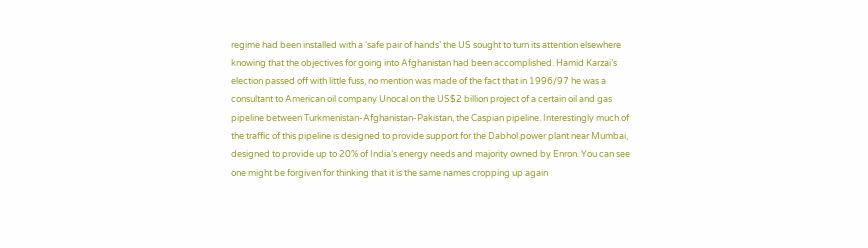regime had been installed with a ‘safe pair of hands’ the US sought to turn its attention elsewhere knowing that the objectives for going into Afghanistan had been accomplished. Hamid Karzai’s election passed off with little fuss, no mention was made of the fact that in 1996/97 he was a consultant to American oil company Unocal on the US$2 billion project of a certain oil and gas pipeline between Turkmenistan-Afghanistan-Pakistan, the Caspian pipeline. Interestingly much of the traffic of this pipeline is designed to provide support for the Dabhol power plant near Mumbai, designed to provide up to 20% of India’s energy needs and majority owned by Enron. You can see one might be forgiven for thinking that it is the same names cropping up again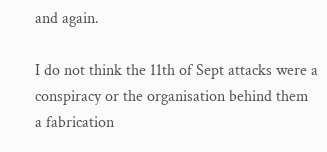and again.

I do not think the 11th of Sept attacks were a conspiracy or the organisation behind them a fabrication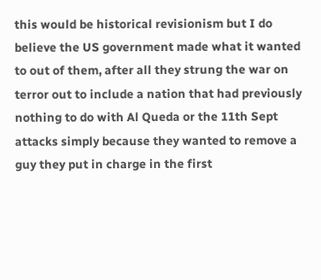this would be historical revisionism but I do believe the US government made what it wanted to out of them, after all they strung the war on terror out to include a nation that had previously nothing to do with Al Queda or the 11th Sept attacks simply because they wanted to remove a guy they put in charge in the first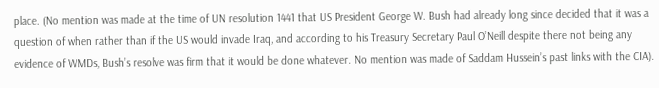place. (No mention was made at the time of UN resolution 1441 that US President George W. Bush had already long since decided that it was a question of when rather than if the US would invade Iraq, and according to his Treasury Secretary Paul O’Neill despite there not being any evidence of WMDs, Bush’s resolve was firm that it would be done whatever. No mention was made of Saddam Hussein’s past links with the CIA).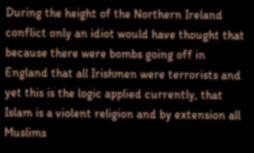During the height of the Northern Ireland conflict only an idiot would have thought that because there were bombs going off in England that all Irishmen were terrorists and yet this is the logic applied currently, that Islam is a violent religion and by extension all Muslims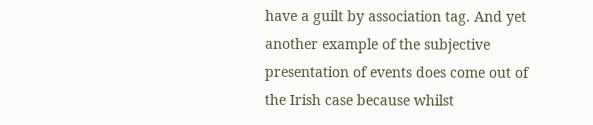have a guilt by association tag. And yet another example of the subjective presentation of events does come out of the Irish case because whilst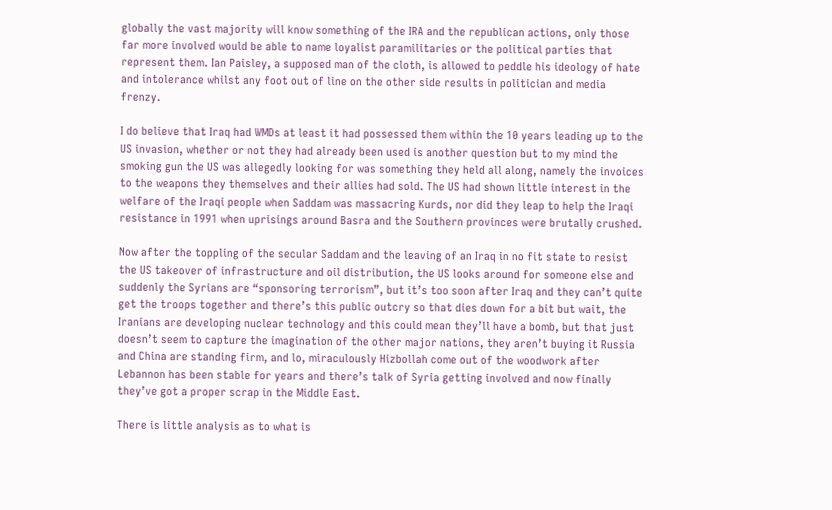globally the vast majority will know something of the IRA and the republican actions, only those far more involved would be able to name loyalist paramilitaries or the political parties that represent them. Ian Paisley, a supposed man of the cloth, is allowed to peddle his ideology of hate and intolerance whilst any foot out of line on the other side results in politician and media frenzy.

I do believe that Iraq had WMDs at least it had possessed them within the 10 years leading up to the US invasion, whether or not they had already been used is another question but to my mind the smoking gun the US was allegedly looking for was something they held all along, namely the invoices to the weapons they themselves and their allies had sold. The US had shown little interest in the welfare of the Iraqi people when Saddam was massacring Kurds, nor did they leap to help the Iraqi resistance in 1991 when uprisings around Basra and the Southern provinces were brutally crushed.

Now after the toppling of the secular Saddam and the leaving of an Iraq in no fit state to resist the US takeover of infrastructure and oil distribution, the US looks around for someone else and suddenly the Syrians are “sponsoring terrorism”, but it’s too soon after Iraq and they can’t quite get the troops together and there’s this public outcry so that dies down for a bit but wait, the Iranians are developing nuclear technology and this could mean they’ll have a bomb, but that just doesn’t seem to capture the imagination of the other major nations, they aren’t buying it Russia and China are standing firm, and lo, miraculously Hizbollah come out of the woodwork after Lebannon has been stable for years and there’s talk of Syria getting involved and now finally they’ve got a proper scrap in the Middle East.

There is little analysis as to what is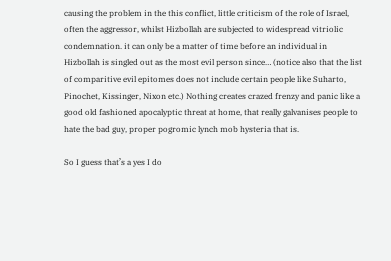causing the problem in the this conflict, little criticism of the role of Israel, often the aggressor, whilst Hizbollah are subjected to widespread vitriolic condemnation. it can only be a matter of time before an individual in Hizbollah is singled out as the most evil person since… (notice also that the list of comparitive evil epitomes does not include certain people like Suharto, Pinochet, Kissinger, Nixon etc.) Nothing creates crazed frenzy and panic like a good old fashioned apocalyptic threat at home, that really galvanises people to hate the bad guy, proper pogromic lynch mob hysteria that is.

So I guess that’s a yes I do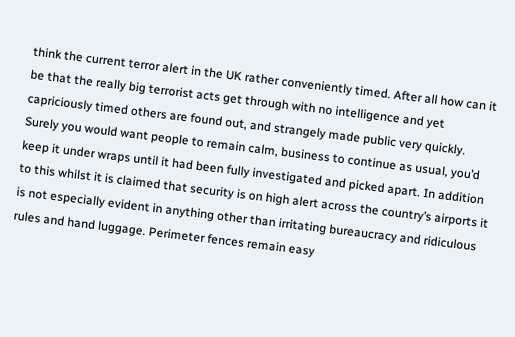think the current terror alert in the UK rather conveniently timed. After all how can it be that the really big terrorist acts get through with no intelligence and yet capriciously timed others are found out, and strangely made public very quickly. Surely you would want people to remain calm, business to continue as usual, you’d keep it under wraps until it had been fully investigated and picked apart. In addition to this whilst it is claimed that security is on high alert across the country’s airports it is not especially evident in anything other than irritating bureaucracy and ridiculous rules and hand luggage. Perimeter fences remain easy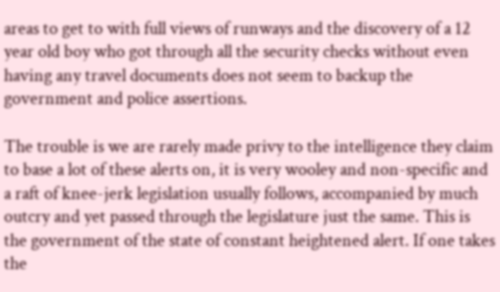areas to get to with full views of runways and the discovery of a 12 year old boy who got through all the security checks without even having any travel documents does not seem to backup the government and police assertions.

The trouble is we are rarely made privy to the intelligence they claim to base a lot of these alerts on, it is very wooley and non-specific and a raft of knee-jerk legislation usually follows, accompanied by much outcry and yet passed through the legislature just the same. This is the government of the state of constant heightened alert. If one takes the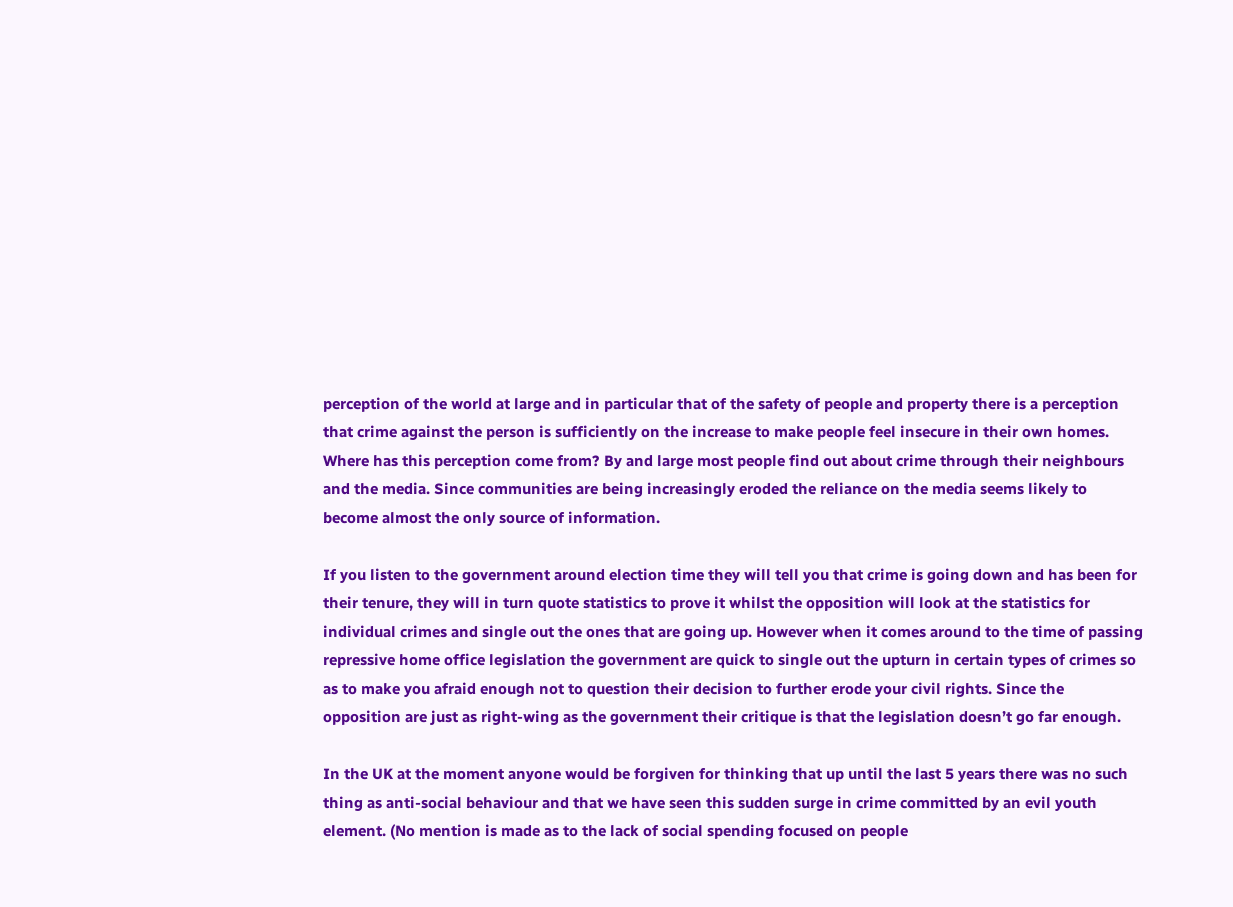perception of the world at large and in particular that of the safety of people and property there is a perception that crime against the person is sufficiently on the increase to make people feel insecure in their own homes. Where has this perception come from? By and large most people find out about crime through their neighbours and the media. Since communities are being increasingly eroded the reliance on the media seems likely to become almost the only source of information.

If you listen to the government around election time they will tell you that crime is going down and has been for their tenure, they will in turn quote statistics to prove it whilst the opposition will look at the statistics for individual crimes and single out the ones that are going up. However when it comes around to the time of passing repressive home office legislation the government are quick to single out the upturn in certain types of crimes so as to make you afraid enough not to question their decision to further erode your civil rights. Since the opposition are just as right-wing as the government their critique is that the legislation doesn’t go far enough.

In the UK at the moment anyone would be forgiven for thinking that up until the last 5 years there was no such thing as anti-social behaviour and that we have seen this sudden surge in crime committed by an evil youth element. (No mention is made as to the lack of social spending focused on people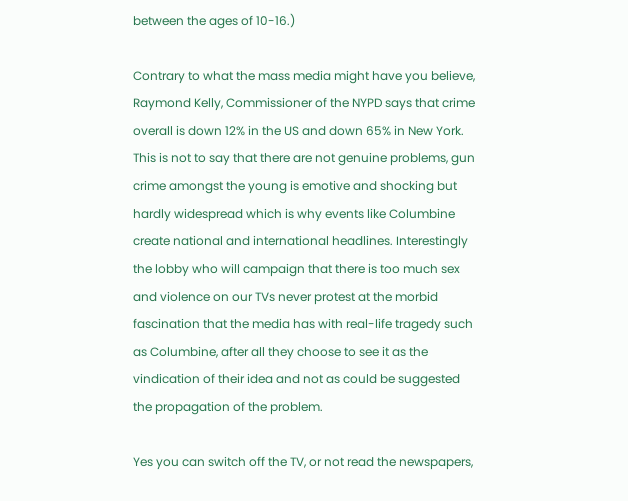between the ages of 10-16.)

Contrary to what the mass media might have you believe, Raymond Kelly, Commissioner of the NYPD says that crime overall is down 12% in the US and down 65% in New York. This is not to say that there are not genuine problems, gun crime amongst the young is emotive and shocking but hardly widespread which is why events like Columbine create national and international headlines. Interestingly the lobby who will campaign that there is too much sex and violence on our TVs never protest at the morbid fascination that the media has with real-life tragedy such as Columbine, after all they choose to see it as the vindication of their idea and not as could be suggested the propagation of the problem.

Yes you can switch off the TV, or not read the newspapers,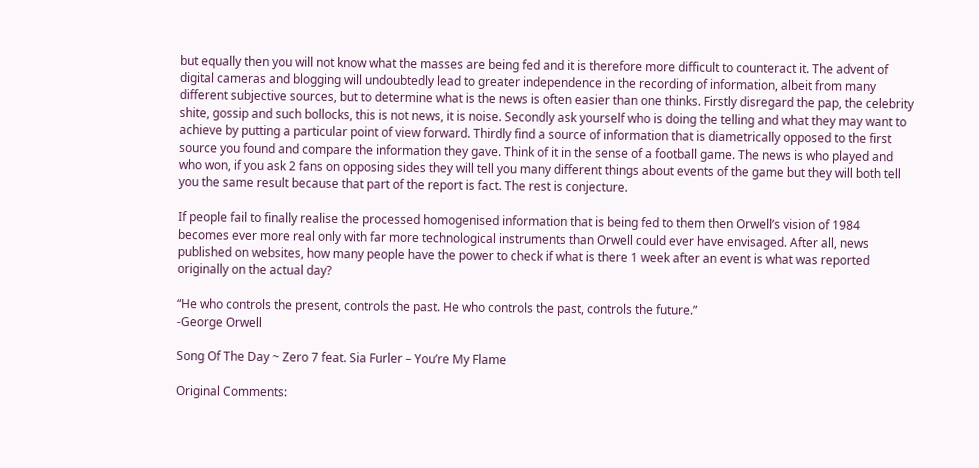but equally then you will not know what the masses are being fed and it is therefore more difficult to counteract it. The advent of digital cameras and blogging will undoubtedly lead to greater independence in the recording of information, albeit from many different subjective sources, but to determine what is the news is often easier than one thinks. Firstly disregard the pap, the celebrity shite, gossip and such bollocks, this is not news, it is noise. Secondly ask yourself who is doing the telling and what they may want to achieve by putting a particular point of view forward. Thirdly find a source of information that is diametrically opposed to the first source you found and compare the information they gave. Think of it in the sense of a football game. The news is who played and who won, if you ask 2 fans on opposing sides they will tell you many different things about events of the game but they will both tell you the same result because that part of the report is fact. The rest is conjecture.

If people fail to finally realise the processed homogenised information that is being fed to them then Orwell’s vision of 1984 becomes ever more real only with far more technological instruments than Orwell could ever have envisaged. After all, news published on websites, how many people have the power to check if what is there 1 week after an event is what was reported originally on the actual day?

“He who controls the present, controls the past. He who controls the past, controls the future.”
-George Orwell

Song Of The Day ~ Zero 7 feat. Sia Furler – You’re My Flame

Original Comments: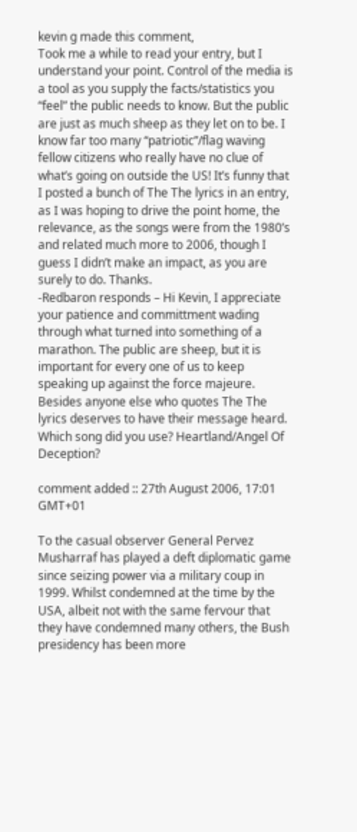kevin g made this comment,
Took me a while to read your entry, but I understand your point. Control of the media is a tool as you supply the facts/statistics you “feel” the public needs to know. But the public are just as much sheep as they let on to be. I know far too many “patriotic”/flag waving fellow citizens who really have no clue of what’s going on outside the US! It’s funny that I posted a bunch of The The lyrics in an entry, as I was hoping to drive the point home, the relevance, as the songs were from the 1980’s and related much more to 2006, though I guess I didn’t make an impact, as you are surely to do. Thanks.
-Redbaron responds – Hi Kevin, I appreciate your patience and committment wading through what turned into something of a marathon. The public are sheep, but it is important for every one of us to keep speaking up against the force majeure. Besides anyone else who quotes The The lyrics deserves to have their message heard. Which song did you use? Heartland/Angel Of Deception?

comment added :: 27th August 2006, 17:01 GMT+01

To the casual observer General Pervez Musharraf has played a deft diplomatic game since seizing power via a military coup in 1999. Whilst condemned at the time by the USA, albeit not with the same fervour that they have condemned many others, the Bush presidency has been more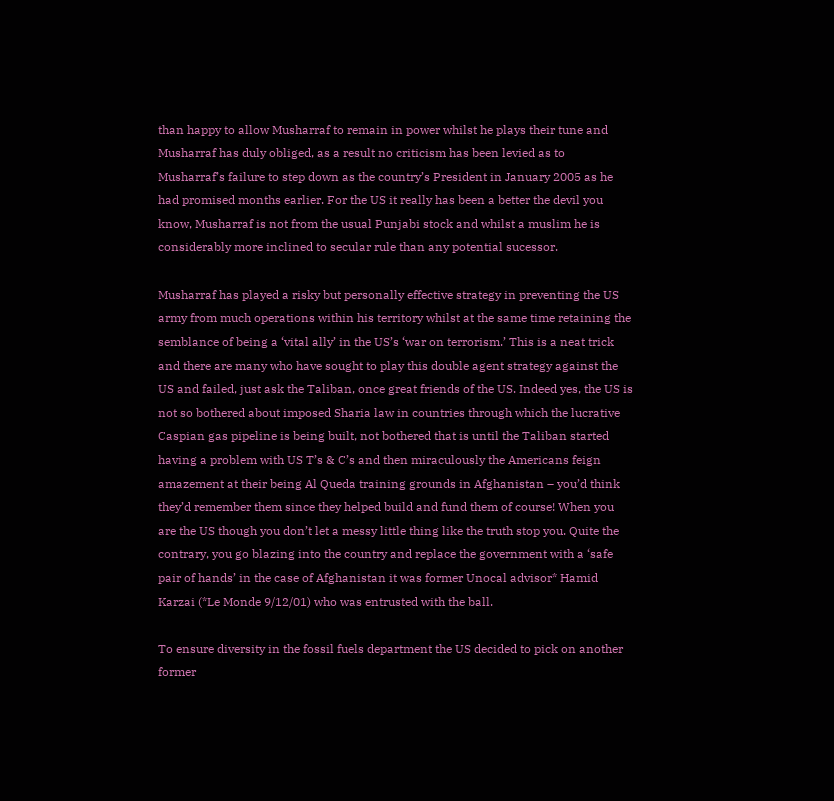than happy to allow Musharraf to remain in power whilst he plays their tune and Musharraf has duly obliged, as a result no criticism has been levied as to Musharraf’s failure to step down as the country’s President in January 2005 as he had promised months earlier. For the US it really has been a better the devil you know, Musharraf is not from the usual Punjabi stock and whilst a muslim he is considerably more inclined to secular rule than any potential sucessor.

Musharraf has played a risky but personally effective strategy in preventing the US army from much operations within his territory whilst at the same time retaining the semblance of being a ‘vital ally’ in the US’s ‘war on terrorism.’ This is a neat trick and there are many who have sought to play this double agent strategy against the US and failed, just ask the Taliban, once great friends of the US. Indeed yes, the US is not so bothered about imposed Sharia law in countries through which the lucrative Caspian gas pipeline is being built, not bothered that is until the Taliban started having a problem with US T’s & C’s and then miraculously the Americans feign amazement at their being Al Queda training grounds in Afghanistan – you’d think they’d remember them since they helped build and fund them of course! When you are the US though you don’t let a messy little thing like the truth stop you. Quite the contrary, you go blazing into the country and replace the government with a ‘safe pair of hands’ in the case of Afghanistan it was former Unocal advisor* Hamid Karzai (*Le Monde 9/12/01) who was entrusted with the ball.

To ensure diversity in the fossil fuels department the US decided to pick on another former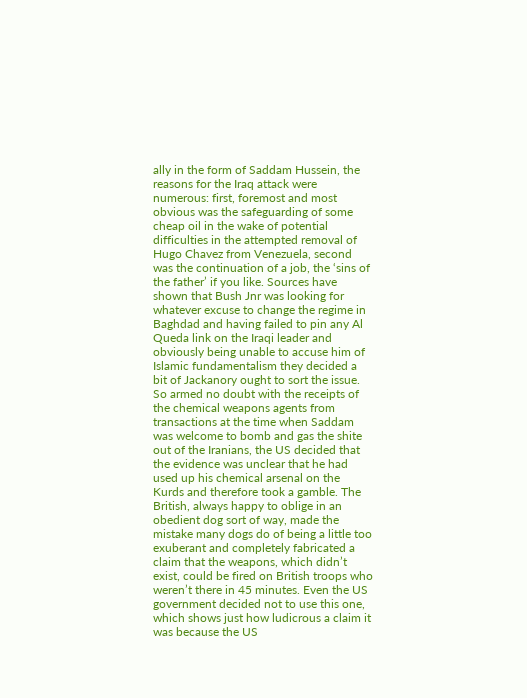ally in the form of Saddam Hussein, the reasons for the Iraq attack were numerous: first, foremost and most obvious was the safeguarding of some cheap oil in the wake of potential difficulties in the attempted removal of Hugo Chavez from Venezuela, second was the continuation of a job, the ‘sins of the father’ if you like. Sources have shown that Bush Jnr was looking for whatever excuse to change the regime in Baghdad and having failed to pin any Al Queda link on the Iraqi leader and obviously being unable to accuse him of Islamic fundamentalism they decided a bit of Jackanory ought to sort the issue. So armed no doubt with the receipts of the chemical weapons agents from transactions at the time when Saddam was welcome to bomb and gas the shite out of the Iranians, the US decided that the evidence was unclear that he had used up his chemical arsenal on the Kurds and therefore took a gamble. The British, always happy to oblige in an obedient dog sort of way, made the mistake many dogs do of being a little too exuberant and completely fabricated a claim that the weapons, which didn’t exist, could be fired on British troops who weren’t there in 45 minutes. Even the US government decided not to use this one, which shows just how ludicrous a claim it was because the US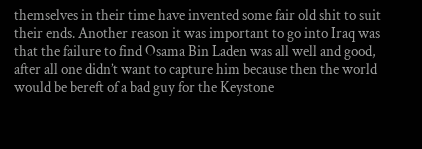themselves in their time have invented some fair old shit to suit their ends. Another reason it was important to go into Iraq was that the failure to find Osama Bin Laden was all well and good, after all one didn’t want to capture him because then the world would be bereft of a bad guy for the Keystone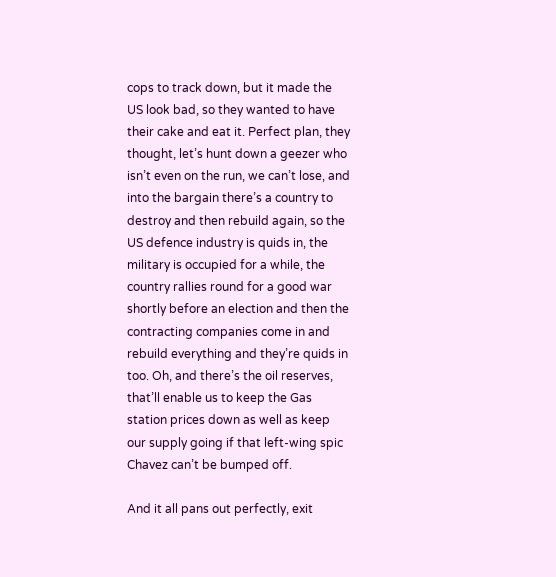cops to track down, but it made the US look bad, so they wanted to have their cake and eat it. Perfect plan, they thought, let’s hunt down a geezer who isn’t even on the run, we can’t lose, and into the bargain there’s a country to destroy and then rebuild again, so the US defence industry is quids in, the military is occupied for a while, the country rallies round for a good war shortly before an election and then the contracting companies come in and rebuild everything and they’re quids in too. Oh, and there’s the oil reserves, that’ll enable us to keep the Gas station prices down as well as keep our supply going if that left-wing spic Chavez can’t be bumped off.

And it all pans out perfectly, exit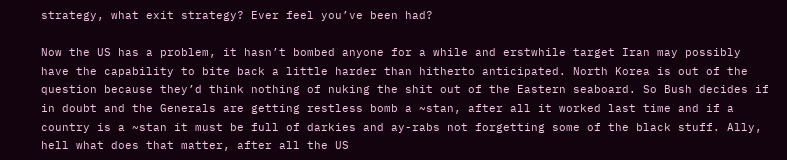strategy, what exit strategy? Ever feel you’ve been had?

Now the US has a problem, it hasn’t bombed anyone for a while and erstwhile target Iran may possibly have the capability to bite back a little harder than hitherto anticipated. North Korea is out of the question because they’d think nothing of nuking the shit out of the Eastern seaboard. So Bush decides if in doubt and the Generals are getting restless bomb a ~stan, after all it worked last time and if a country is a ~stan it must be full of darkies and ay-rabs not forgetting some of the black stuff. Ally, hell what does that matter, after all the US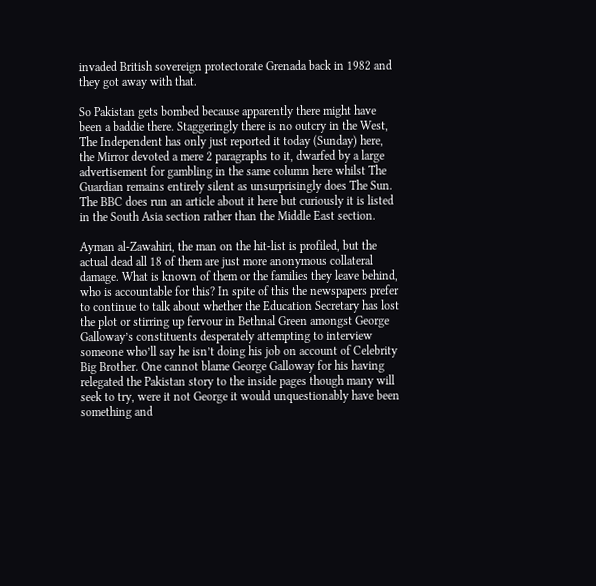invaded British sovereign protectorate Grenada back in 1982 and they got away with that.

So Pakistan gets bombed because apparently there might have been a baddie there. Staggeringly there is no outcry in the West, The Independent has only just reported it today (Sunday) here, the Mirror devoted a mere 2 paragraphs to it, dwarfed by a large advertisement for gambling in the same column here whilst The Guardian remains entirely silent as unsurprisingly does The Sun. The BBC does run an article about it here but curiously it is listed in the South Asia section rather than the Middle East section.

Ayman al-Zawahiri, the man on the hit-list is profiled, but the actual dead all 18 of them are just more anonymous collateral damage. What is known of them or the families they leave behind, who is accountable for this? In spite of this the newspapers prefer to continue to talk about whether the Education Secretary has lost the plot or stirring up fervour in Bethnal Green amongst George Galloway’s constituents desperately attempting to interview someone who’ll say he isn’t doing his job on account of Celebrity Big Brother. One cannot blame George Galloway for his having relegated the Pakistan story to the inside pages though many will seek to try, were it not George it would unquestionably have been something and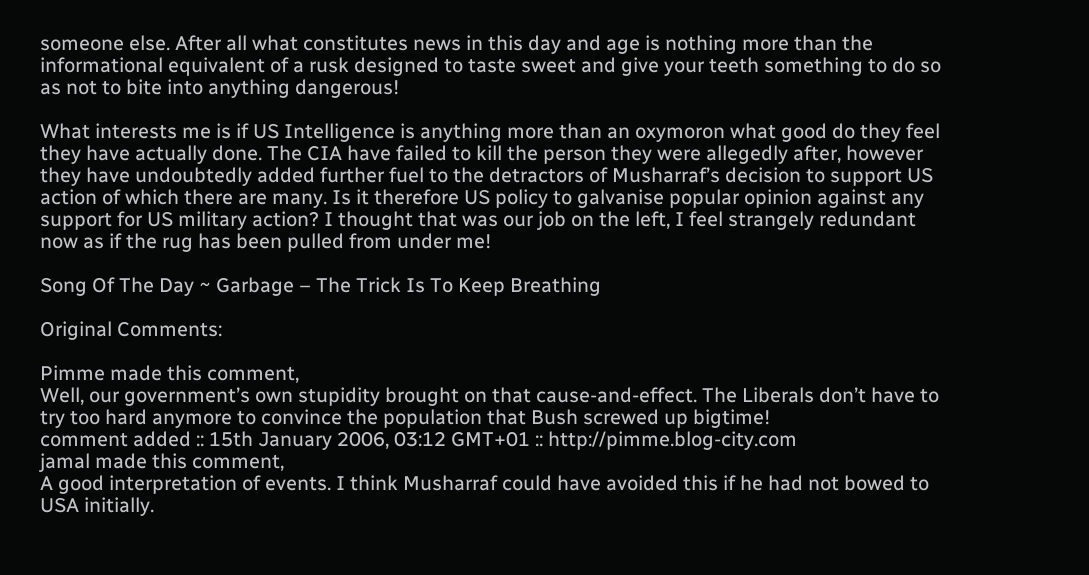someone else. After all what constitutes news in this day and age is nothing more than the informational equivalent of a rusk designed to taste sweet and give your teeth something to do so as not to bite into anything dangerous!

What interests me is if US Intelligence is anything more than an oxymoron what good do they feel they have actually done. The CIA have failed to kill the person they were allegedly after, however they have undoubtedly added further fuel to the detractors of Musharraf’s decision to support US action of which there are many. Is it therefore US policy to galvanise popular opinion against any support for US military action? I thought that was our job on the left, I feel strangely redundant now as if the rug has been pulled from under me!

Song Of The Day ~ Garbage – The Trick Is To Keep Breathing

Original Comments:

Pimme made this comment,
Well, our government’s own stupidity brought on that cause-and-effect. The Liberals don’t have to try too hard anymore to convince the population that Bush screwed up bigtime!
comment added :: 15th January 2006, 03:12 GMT+01 :: http://pimme.blog-city.com
jamal made this comment,
A good interpretation of events. I think Musharraf could have avoided this if he had not bowed to USA initially.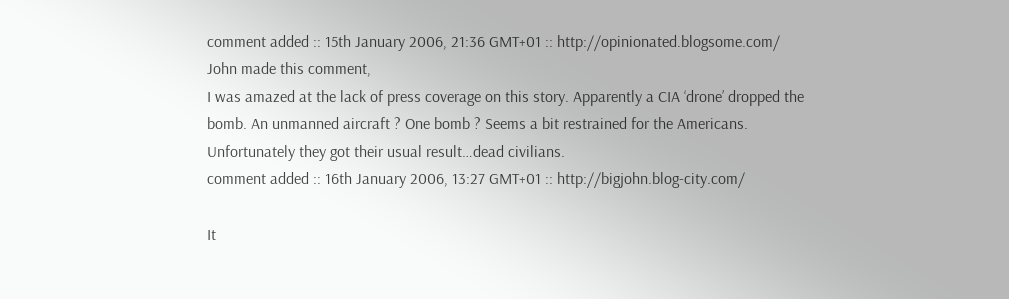comment added :: 15th January 2006, 21:36 GMT+01 :: http://opinionated.blogsome.com/
John made this comment,
I was amazed at the lack of press coverage on this story. Apparently a CIA ‘drone’ dropped the bomb. An unmanned aircraft ? One bomb ? Seems a bit restrained for the Americans. Unfortunately they got their usual result…dead civilians.
comment added :: 16th January 2006, 13:27 GMT+01 :: http://bigjohn.blog-city.com/

It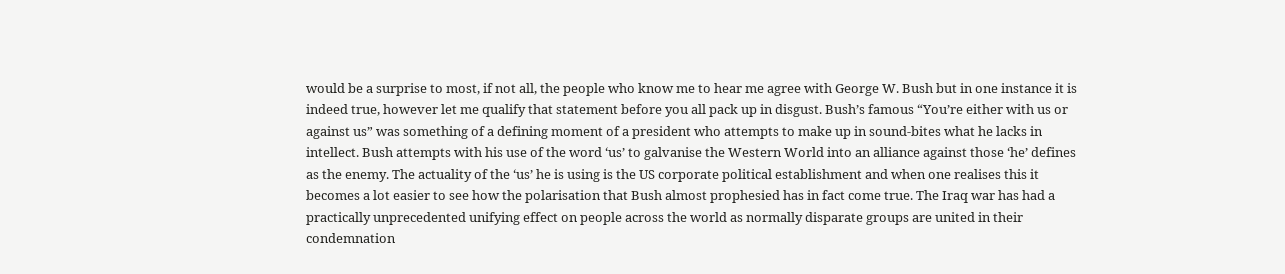would be a surprise to most, if not all, the people who know me to hear me agree with George W. Bush but in one instance it is indeed true, however let me qualify that statement before you all pack up in disgust. Bush’s famous “You’re either with us or against us” was something of a defining moment of a president who attempts to make up in sound-bites what he lacks in intellect. Bush attempts with his use of the word ‘us’ to galvanise the Western World into an alliance against those ‘he’ defines as the enemy. The actuality of the ‘us’ he is using is the US corporate political establishment and when one realises this it becomes a lot easier to see how the polarisation that Bush almost prophesied has in fact come true. The Iraq war has had a practically unprecedented unifying effect on people across the world as normally disparate groups are united in their condemnation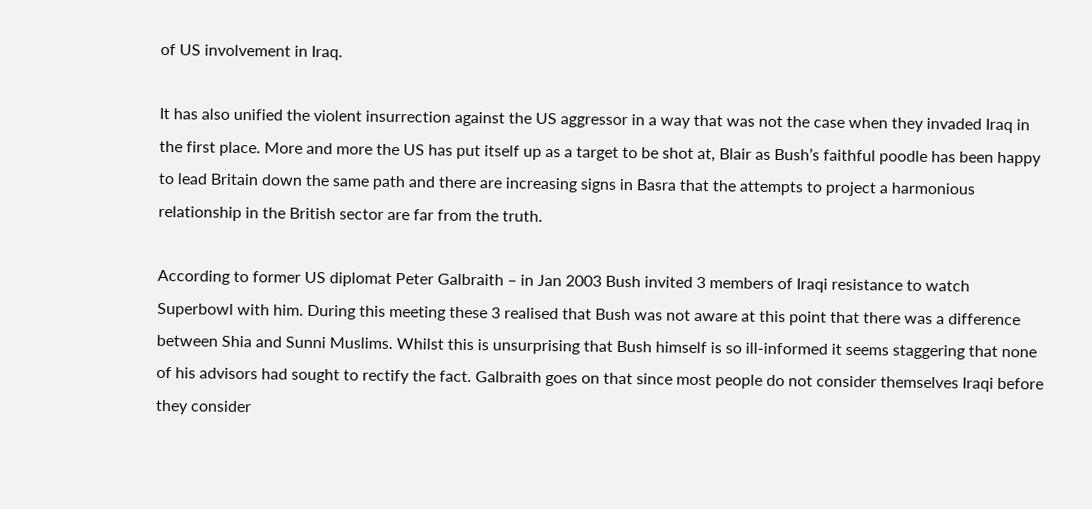of US involvement in Iraq.

It has also unified the violent insurrection against the US aggressor in a way that was not the case when they invaded Iraq in the first place. More and more the US has put itself up as a target to be shot at, Blair as Bush’s faithful poodle has been happy to lead Britain down the same path and there are increasing signs in Basra that the attempts to project a harmonious relationship in the British sector are far from the truth.

According to former US diplomat Peter Galbraith – in Jan 2003 Bush invited 3 members of Iraqi resistance to watch Superbowl with him. During this meeting these 3 realised that Bush was not aware at this point that there was a difference between Shia and Sunni Muslims. Whilst this is unsurprising that Bush himself is so ill-informed it seems staggering that none of his advisors had sought to rectify the fact. Galbraith goes on that since most people do not consider themselves Iraqi before they consider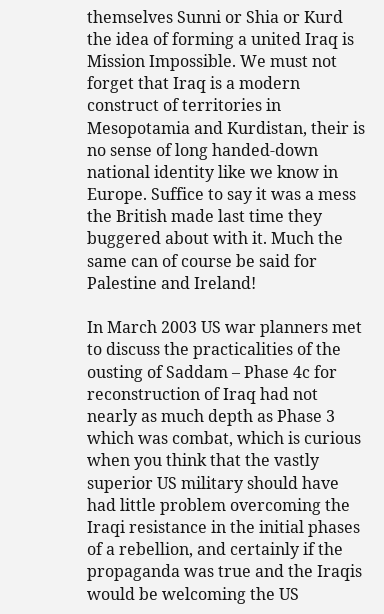themselves Sunni or Shia or Kurd the idea of forming a united Iraq is Mission Impossible. We must not forget that Iraq is a modern construct of territories in Mesopotamia and Kurdistan, their is no sense of long handed-down national identity like we know in Europe. Suffice to say it was a mess the British made last time they buggered about with it. Much the same can of course be said for Palestine and Ireland!

In March 2003 US war planners met to discuss the practicalities of the ousting of Saddam – Phase 4c for reconstruction of Iraq had not nearly as much depth as Phase 3 which was combat, which is curious when you think that the vastly superior US military should have had little problem overcoming the Iraqi resistance in the initial phases of a rebellion, and certainly if the propaganda was true and the Iraqis would be welcoming the US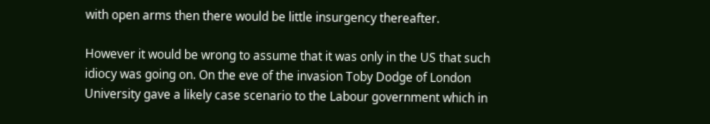with open arms then there would be little insurgency thereafter.

However it would be wrong to assume that it was only in the US that such idiocy was going on. On the eve of the invasion Toby Dodge of London University gave a likely case scenario to the Labour government which in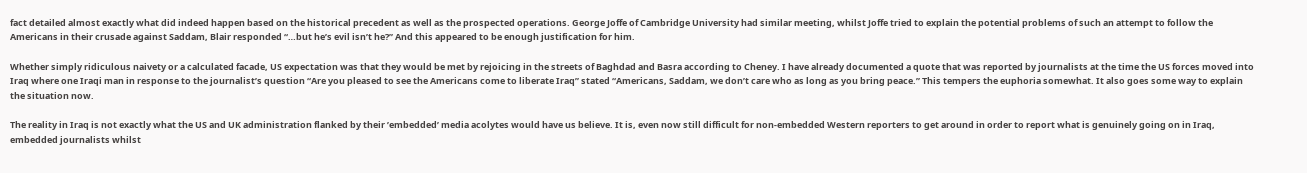fact detailed almost exactly what did indeed happen based on the historical precedent as well as the prospected operations. George Joffe of Cambridge University had similar meeting, whilst Joffe tried to explain the potential problems of such an attempt to follow the Americans in their crusade against Saddam, Blair responded “…but he’s evil isn’t he?” And this appeared to be enough justification for him.

Whether simply ridiculous naivety or a calculated facade, US expectation was that they would be met by rejoicing in the streets of Baghdad and Basra according to Cheney. I have already documented a quote that was reported by journalists at the time the US forces moved into Iraq where one Iraqi man in response to the journalist’s question “Are you pleased to see the Americans come to liberate Iraq” stated “Americans, Saddam, we don’t care who as long as you bring peace.” This tempers the euphoria somewhat. It also goes some way to explain the situation now.

The reality in Iraq is not exactly what the US and UK administration flanked by their ’embedded’ media acolytes would have us believe. It is, even now still difficult for non-embedded Western reporters to get around in order to report what is genuinely going on in Iraq, embedded journalists whilst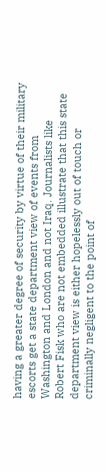having a greater degree of security by virtue of their military escorts get a state department view of events from Washington and London and not Iraq. Journalists like Robert Fisk who are not embedded illustrate that this state department view is either hopelessly out of touch or criminally negligent to the point of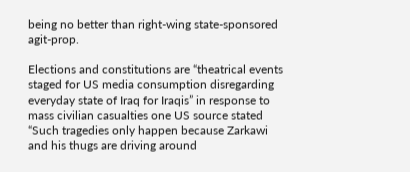being no better than right-wing state-sponsored agit-prop.

Elections and constitutions are “theatrical events staged for US media consumption disregarding everyday state of Iraq for Iraqis” in response to mass civilian casualties one US source stated “Such tragedies only happen because Zarkawi and his thugs are driving around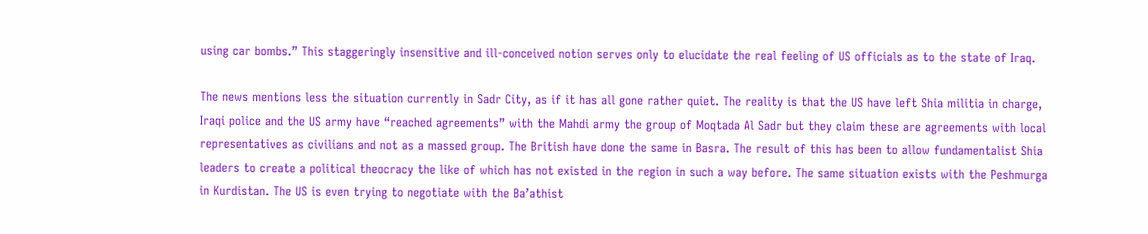using car bombs.” This staggeringly insensitive and ill-conceived notion serves only to elucidate the real feeling of US officials as to the state of Iraq.

The news mentions less the situation currently in Sadr City, as if it has all gone rather quiet. The reality is that the US have left Shia militia in charge, Iraqi police and the US army have “reached agreements” with the Mahdi army the group of Moqtada Al Sadr but they claim these are agreements with local representatives as civilians and not as a massed group. The British have done the same in Basra. The result of this has been to allow fundamentalist Shia leaders to create a political theocracy the like of which has not existed in the region in such a way before. The same situation exists with the Peshmurga in Kurdistan. The US is even trying to negotiate with the Ba’athist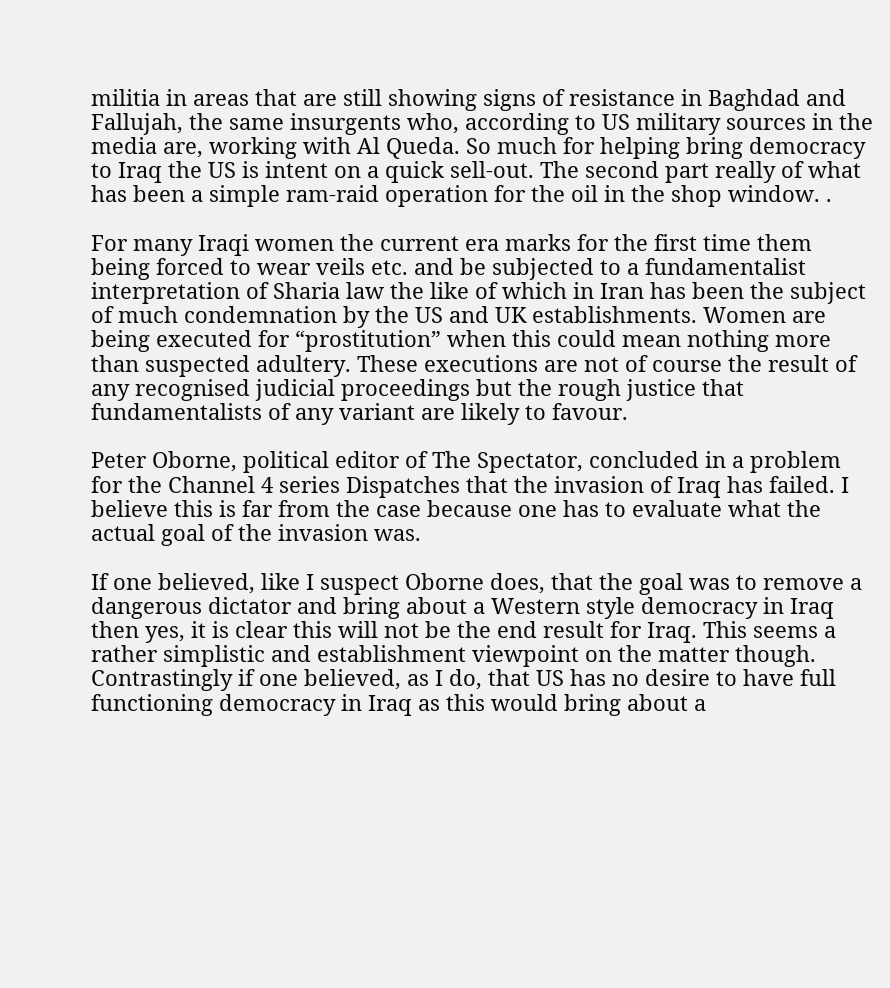militia in areas that are still showing signs of resistance in Baghdad and Fallujah, the same insurgents who, according to US military sources in the media are, working with Al Queda. So much for helping bring democracy to Iraq the US is intent on a quick sell-out. The second part really of what has been a simple ram-raid operation for the oil in the shop window. .

For many Iraqi women the current era marks for the first time them being forced to wear veils etc. and be subjected to a fundamentalist interpretation of Sharia law the like of which in Iran has been the subject of much condemnation by the US and UK establishments. Women are being executed for “prostitution” when this could mean nothing more than suspected adultery. These executions are not of course the result of any recognised judicial proceedings but the rough justice that fundamentalists of any variant are likely to favour.

Peter Oborne, political editor of The Spectator, concluded in a problem for the Channel 4 series Dispatches that the invasion of Iraq has failed. I believe this is far from the case because one has to evaluate what the actual goal of the invasion was.

If one believed, like I suspect Oborne does, that the goal was to remove a dangerous dictator and bring about a Western style democracy in Iraq then yes, it is clear this will not be the end result for Iraq. This seems a rather simplistic and establishment viewpoint on the matter though. Contrastingly if one believed, as I do, that US has no desire to have full functioning democracy in Iraq as this would bring about a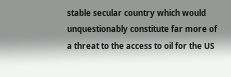stable secular country which would unquestionably constitute far more of a threat to the access to oil for the US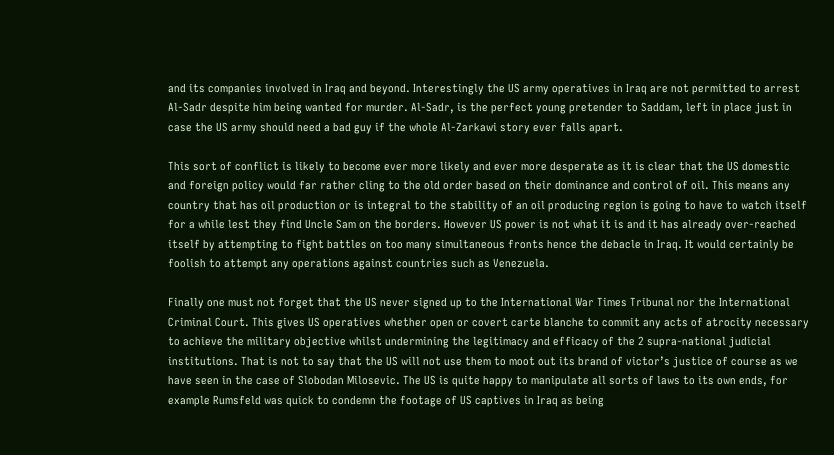and its companies involved in Iraq and beyond. Interestingly the US army operatives in Iraq are not permitted to arrest Al-Sadr despite him being wanted for murder. Al-Sadr, is the perfect young pretender to Saddam, left in place just in case the US army should need a bad guy if the whole Al-Zarkawi story ever falls apart.

This sort of conflict is likely to become ever more likely and ever more desperate as it is clear that the US domestic and foreign policy would far rather cling to the old order based on their dominance and control of oil. This means any country that has oil production or is integral to the stability of an oil producing region is going to have to watch itself for a while lest they find Uncle Sam on the borders. However US power is not what it is and it has already over-reached itself by attempting to fight battles on too many simultaneous fronts hence the debacle in Iraq. It would certainly be foolish to attempt any operations against countries such as Venezuela.

Finally one must not forget that the US never signed up to the International War Times Tribunal nor the International Criminal Court. This gives US operatives whether open or covert carte blanche to commit any acts of atrocity necessary to achieve the military objective whilst undermining the legitimacy and efficacy of the 2 supra-national judicial institutions. That is not to say that the US will not use them to moot out its brand of victor’s justice of course as we have seen in the case of Slobodan Milosevic. The US is quite happy to manipulate all sorts of laws to its own ends, for example Rumsfeld was quick to condemn the footage of US captives in Iraq as being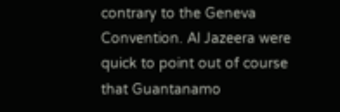contrary to the Geneva Convention. Al Jazeera were quick to point out of course that Guantanamo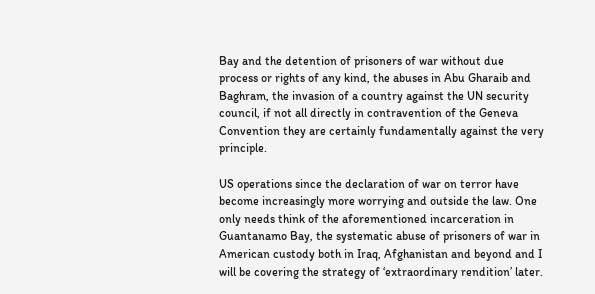Bay and the detention of prisoners of war without due process or rights of any kind, the abuses in Abu Gharaib and Baghram, the invasion of a country against the UN security council, if not all directly in contravention of the Geneva Convention they are certainly fundamentally against the very principle.

US operations since the declaration of war on terror have become increasingly more worrying and outside the law. One only needs think of the aforementioned incarceration in Guantanamo Bay, the systematic abuse of prisoners of war in American custody both in Iraq, Afghanistan and beyond and I will be covering the strategy of ‘extraordinary rendition’ later.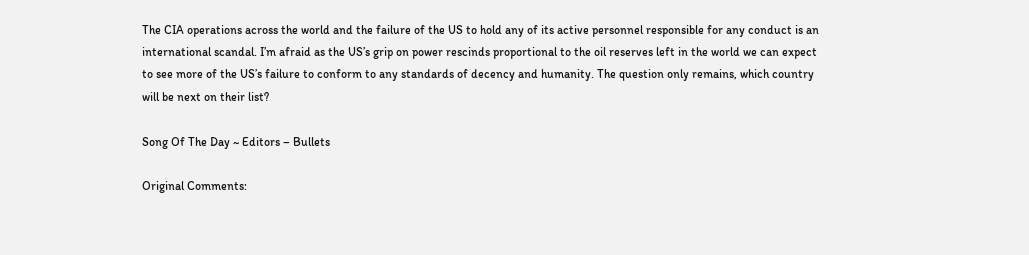The CIA operations across the world and the failure of the US to hold any of its active personnel responsible for any conduct is an international scandal. I’m afraid as the US’s grip on power rescinds proportional to the oil reserves left in the world we can expect to see more of the US’s failure to conform to any standards of decency and humanity. The question only remains, which country will be next on their list?

Song Of The Day ~ Editors – Bullets

Original Comments: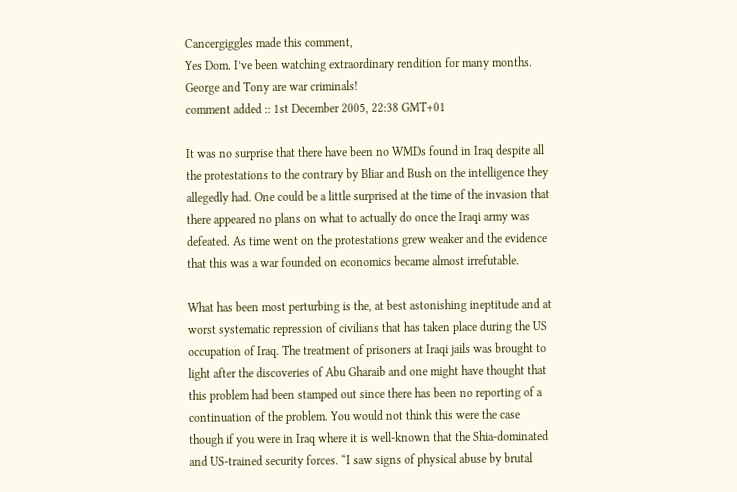Cancergiggles made this comment,
Yes Dom. I’ve been watching extraordinary rendition for many months. George and Tony are war criminals!
comment added :: 1st December 2005, 22:38 GMT+01

It was no surprise that there have been no WMDs found in Iraq despite all the protestations to the contrary by Bliar and Bush on the intelligence they allegedly had. One could be a little surprised at the time of the invasion that there appeared no plans on what to actually do once the Iraqi army was defeated. As time went on the protestations grew weaker and the evidence that this was a war founded on economics became almost irrefutable.

What has been most perturbing is the, at best astonishing ineptitude and at worst systematic repression of civilians that has taken place during the US occupation of Iraq. The treatment of prisoners at Iraqi jails was brought to light after the discoveries of Abu Gharaib and one might have thought that this problem had been stamped out since there has been no reporting of a continuation of the problem. You would not think this were the case though if you were in Iraq where it is well-known that the Shia-dominated and US-trained security forces. “I saw signs of physical abuse by brutal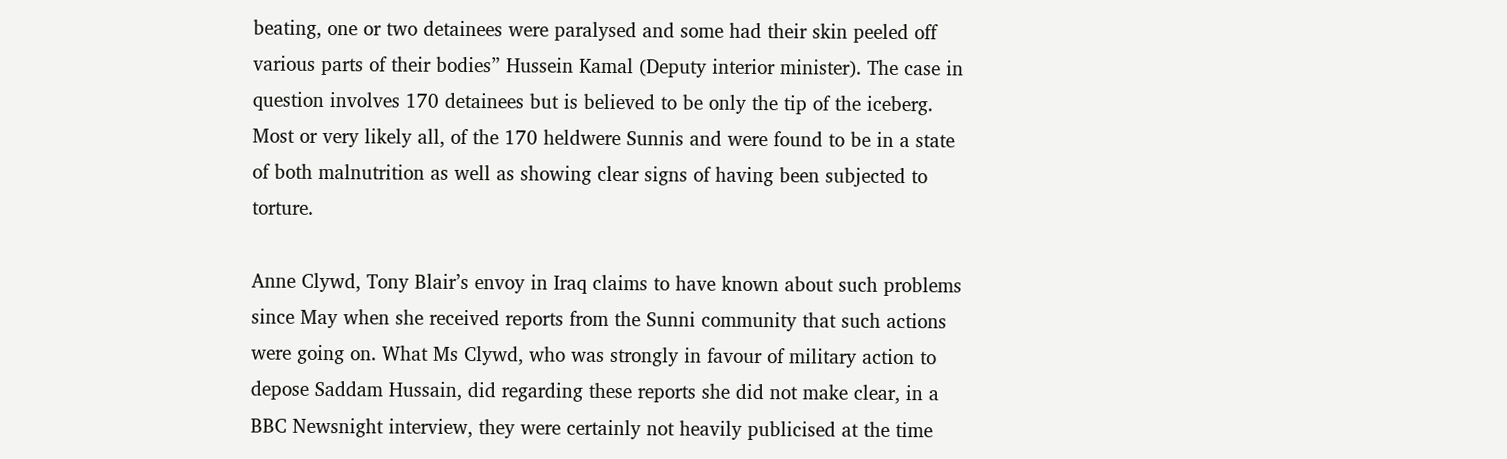beating, one or two detainees were paralysed and some had their skin peeled off various parts of their bodies” Hussein Kamal (Deputy interior minister). The case in question involves 170 detainees but is believed to be only the tip of the iceberg. Most or very likely all, of the 170 heldwere Sunnis and were found to be in a state of both malnutrition as well as showing clear signs of having been subjected to torture.

Anne Clywd, Tony Blair’s envoy in Iraq claims to have known about such problems since May when she received reports from the Sunni community that such actions were going on. What Ms Clywd, who was strongly in favour of military action to depose Saddam Hussain, did regarding these reports she did not make clear, in a BBC Newsnight interview, they were certainly not heavily publicised at the time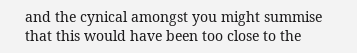and the cynical amongst you might summise that this would have been too close to the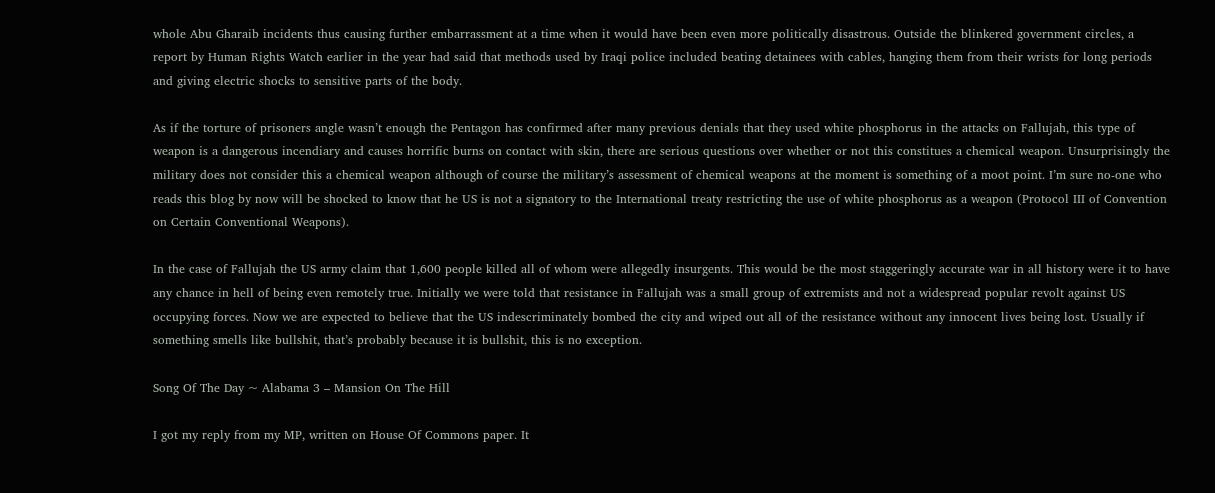whole Abu Gharaib incidents thus causing further embarrassment at a time when it would have been even more politically disastrous. Outside the blinkered government circles, a report by Human Rights Watch earlier in the year had said that methods used by Iraqi police included beating detainees with cables, hanging them from their wrists for long periods and giving electric shocks to sensitive parts of the body.

As if the torture of prisoners angle wasn’t enough the Pentagon has confirmed after many previous denials that they used white phosphorus in the attacks on Fallujah, this type of weapon is a dangerous incendiary and causes horrific burns on contact with skin, there are serious questions over whether or not this constitues a chemical weapon. Unsurprisingly the military does not consider this a chemical weapon although of course the military’s assessment of chemical weapons at the moment is something of a moot point. I’m sure no-one who reads this blog by now will be shocked to know that he US is not a signatory to the International treaty restricting the use of white phosphorus as a weapon (Protocol III of Convention on Certain Conventional Weapons).

In the case of Fallujah the US army claim that 1,600 people killed all of whom were allegedly insurgents. This would be the most staggeringly accurate war in all history were it to have any chance in hell of being even remotely true. Initially we were told that resistance in Fallujah was a small group of extremists and not a widespread popular revolt against US occupying forces. Now we are expected to believe that the US indescriminately bombed the city and wiped out all of the resistance without any innocent lives being lost. Usually if something smells like bullshit, that’s probably because it is bullshit, this is no exception.

Song Of The Day ~ Alabama 3 – Mansion On The Hill

I got my reply from my MP, written on House Of Commons paper. It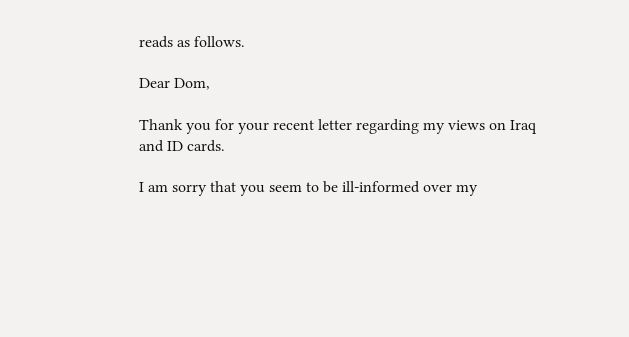reads as follows.

Dear Dom,

Thank you for your recent letter regarding my views on Iraq and ID cards.

I am sorry that you seem to be ill-informed over my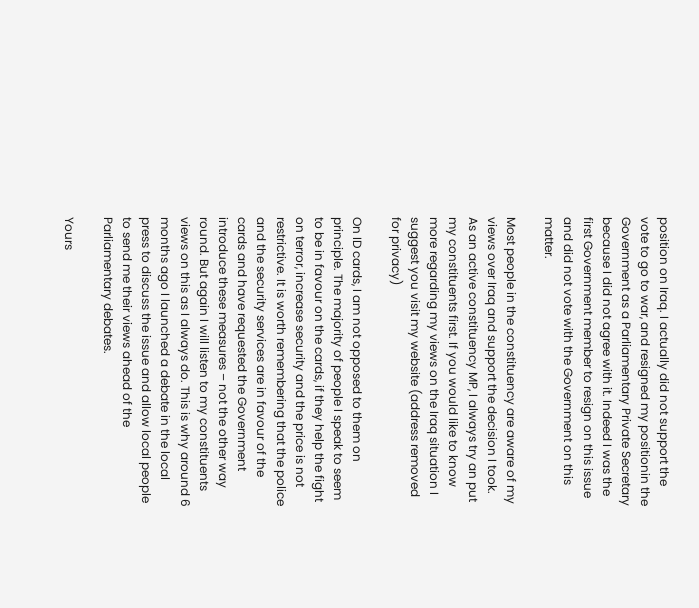position on Iraq. I actually did not support the vote to go to war, and resigned my positionin the Government as a Parliamentary Private Secretary because I did not agree with it. Indeed I was the first Government member to resign on this issue and did not vote with the Government on this matter.

Most people in the constituency are aware of my views over Iraq and support the decision I took. As an active constituency MP, I always try an put my constituents first. If you would like to know more regarding my views on the Iraq situation I suggest you visit my website (address removed for privacy)

On ID cards, I am not opposed to them on principle. The majority of people I speak to seem to be in favour on the cards, if they help the fight on terror, increase security and the price is not restrictive. It is worth remembering that the police and the security services are in favour of the cards and have requested the Government introduce these measures – not the other way round. But again I will listen to my constituents views on this as I always do. This is why around 6 months ago I launched a debate in the local press to discuss the issue and allow local people to send me their views ahead of the Parliamentary debates.

Yours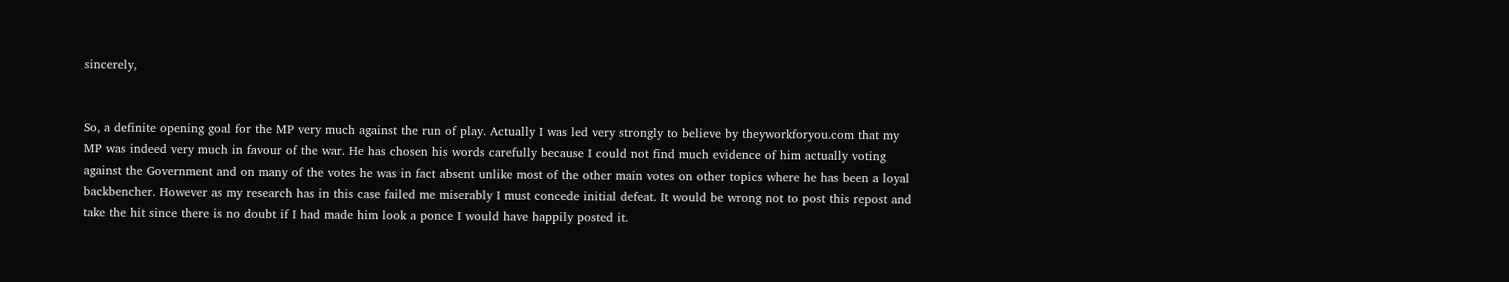sincerely,


So, a definite opening goal for the MP very much against the run of play. Actually I was led very strongly to believe by theyworkforyou.com that my MP was indeed very much in favour of the war. He has chosen his words carefully because I could not find much evidence of him actually voting against the Government and on many of the votes he was in fact absent unlike most of the other main votes on other topics where he has been a loyal backbencher. However as my research has in this case failed me miserably I must concede initial defeat. It would be wrong not to post this repost and take the hit since there is no doubt if I had made him look a ponce I would have happily posted it.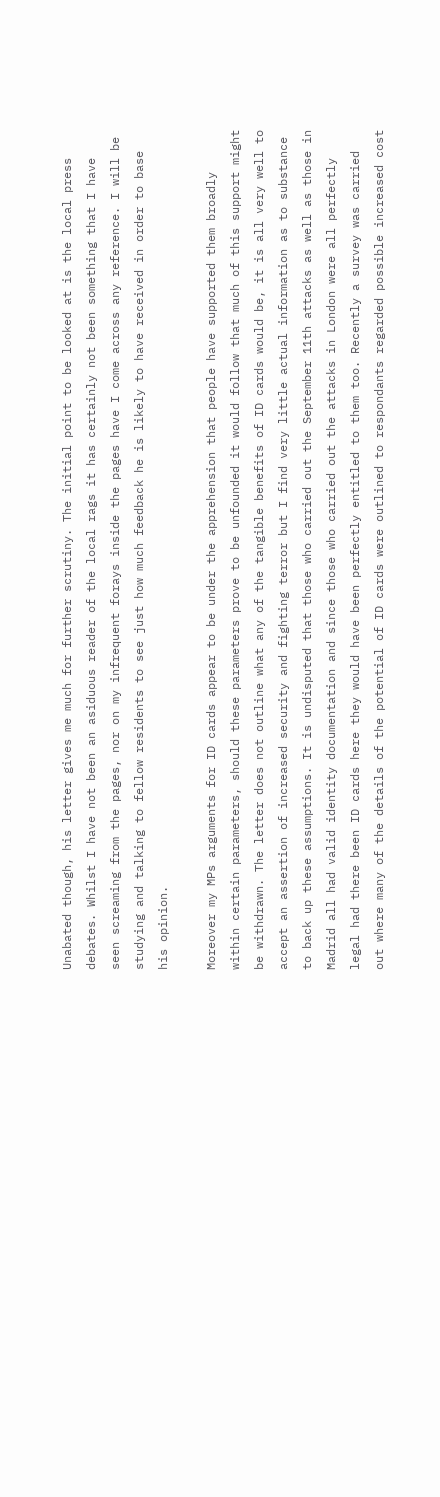Unabated though, his letter gives me much for further scrutiny. The initial point to be looked at is the local press debates. Whilst I have not been an asiduous reader of the local rags it has certainly not been something that I have seen screaming from the pages, nor on my infrequent forays inside the pages have I come across any reference. I will be studying and talking to fellow residents to see just how much feedback he is likely to have received in order to base his opinion.

Moreover my MPs arguments for ID cards appear to be under the apprehension that people have supported them broadly within certain parameters, should these parameters prove to be unfounded it would follow that much of this support might be withdrawn. The letter does not outline what any of the tangible benefits of ID cards would be, it is all very well to accept an assertion of increased security and fighting terror but I find very little actual information as to substance to back up these assumptions. It is undisputed that those who carried out the September 11th attacks as well as those in Madrid all had valid identity documentation and since those who carried out the attacks in London were all perfectly legal had there been ID cards here they would have been perfectly entitled to them too. Recently a survey was carried out where many of the details of the potential of ID cards were outlined to respondants regarded possible increased cost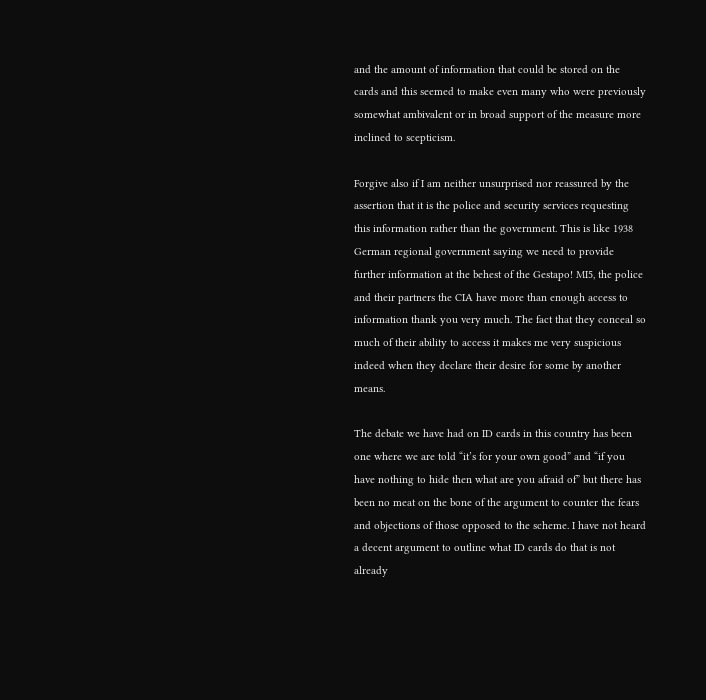and the amount of information that could be stored on the cards and this seemed to make even many who were previously somewhat ambivalent or in broad support of the measure more inclined to scepticism.

Forgive also if I am neither unsurprised nor reassured by the assertion that it is the police and security services requesting this information rather than the government. This is like 1938 German regional government saying we need to provide further information at the behest of the Gestapo! MI5, the police and their partners the CIA have more than enough access to information thank you very much. The fact that they conceal so much of their ability to access it makes me very suspicious indeed when they declare their desire for some by another means.

The debate we have had on ID cards in this country has been one where we are told “it’s for your own good” and “if you have nothing to hide then what are you afraid of” but there has been no meat on the bone of the argument to counter the fears and objections of those opposed to the scheme. I have not heard a decent argument to outline what ID cards do that is not already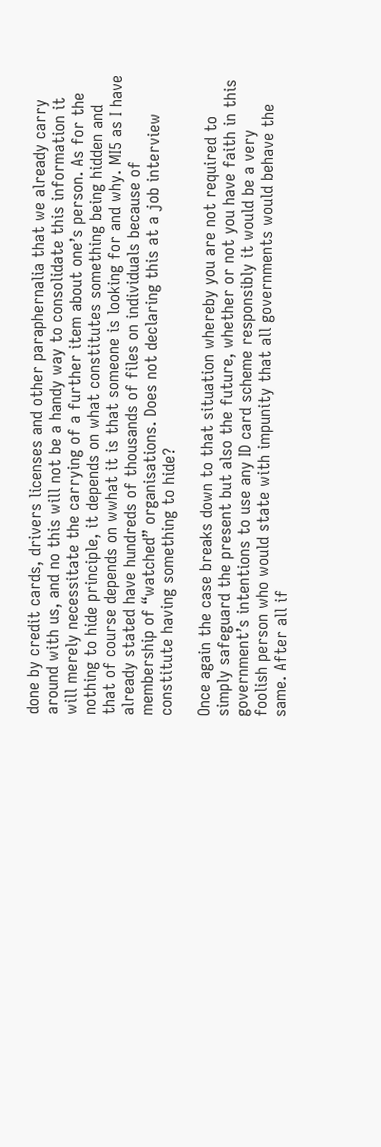done by credit cards, drivers licenses and other paraphernalia that we already carry around with us, and no this will not be a handy way to consolidate this information it will merely necessitate the carrying of a further item about one’s person. As for the nothing to hide principle, it depends on what constitutes something being hidden and that of course depends on wwhat it is that someone is looking for and why. MI5 as I have already stated have hundreds of thousands of files on individuals because of membership of “watched” organisations. Does not declaring this at a job interview constitute having something to hide?

Once again the case breaks down to that situation whereby you are not required to simply safeguard the present but also the future, whether or not you have faith in this government’s intentions to use any ID card scheme responsibly it would be a very foolish person who would state with impunity that all governments would behave the same. After all if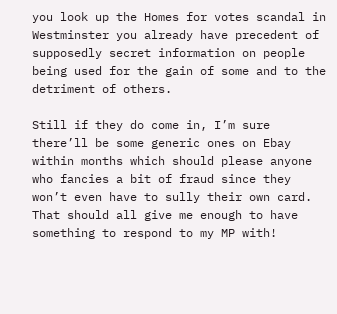you look up the Homes for votes scandal in Westminster you already have precedent of supposedly secret information on people being used for the gain of some and to the detriment of others.

Still if they do come in, I’m sure there’ll be some generic ones on Ebay within months which should please anyone who fancies a bit of fraud since they won’t even have to sully their own card. That should all give me enough to have something to respond to my MP with!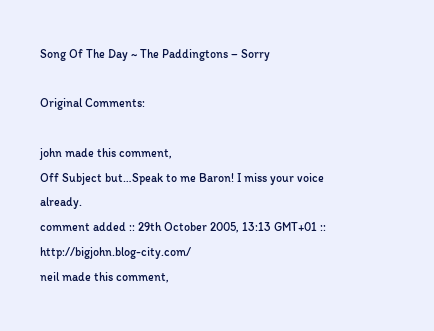Song Of The Day ~ The Paddingtons – Sorry

Original Comments:

john made this comment,
Off Subject but…Speak to me Baron! I miss your voice already.
comment added :: 29th October 2005, 13:13 GMT+01 :: http://bigjohn.blog-city.com/
neil made this comment,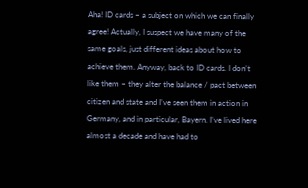Aha! ID cards – a subject on which we can finally agree! Actually, I suspect we have many of the same goals, just different ideas about how to achieve them. Anyway, back to ID cards. I don’t like them – they alter the balance / pact between citizen and state and I’ve seen them in action in Germany, and in particular, Bayern. I’ve lived here almost a decade and have had to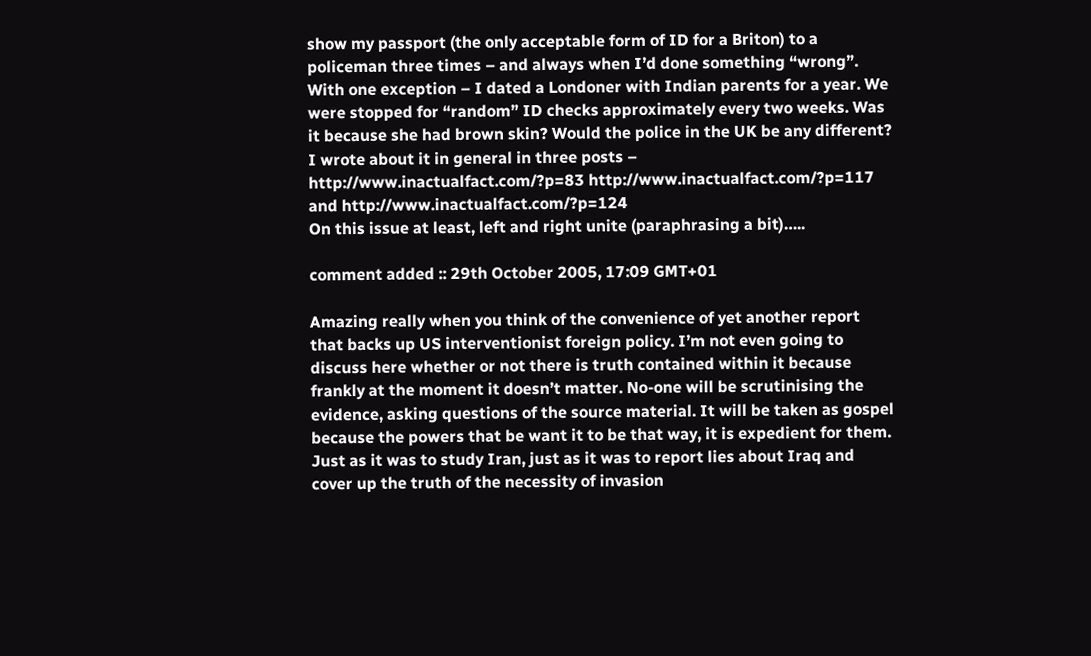show my passport (the only acceptable form of ID for a Briton) to a policeman three times – and always when I’d done something “wrong”. With one exception – I dated a Londoner with Indian parents for a year. We were stopped for “random” ID checks approximately every two weeks. Was it because she had brown skin? Would the police in the UK be any different? I wrote about it in general in three posts – http://www.inactualfact.com/?p=83 http://www.inactualfact.com/?p=117 and http://www.inactualfact.com/?p=124
On this issue at least, left and right unite (paraphrasing a bit)…..

comment added :: 29th October 2005, 17:09 GMT+01

Amazing really when you think of the convenience of yet another report that backs up US interventionist foreign policy. I’m not even going to discuss here whether or not there is truth contained within it because frankly at the moment it doesn’t matter. No-one will be scrutinising the evidence, asking questions of the source material. It will be taken as gospel because the powers that be want it to be that way, it is expedient for them. Just as it was to study Iran, just as it was to report lies about Iraq and cover up the truth of the necessity of invasion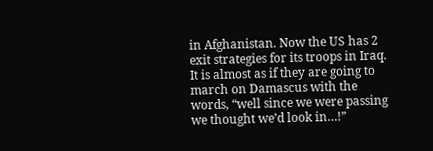in Afghanistan. Now the US has 2 exit strategies for its troops in Iraq. It is almost as if they are going to march on Damascus with the words, “well since we were passing we thought we’d look in…!”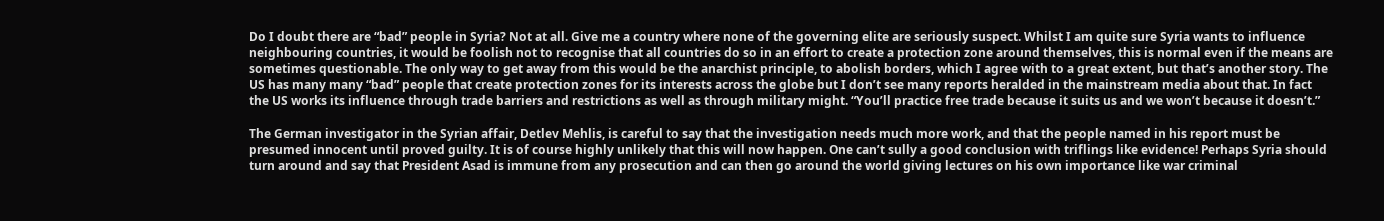Do I doubt there are “bad” people in Syria? Not at all. Give me a country where none of the governing elite are seriously suspect. Whilst I am quite sure Syria wants to influence neighbouring countries, it would be foolish not to recognise that all countries do so in an effort to create a protection zone around themselves, this is normal even if the means are sometimes questionable. The only way to get away from this would be the anarchist principle, to abolish borders, which I agree with to a great extent, but that’s another story. The US has many many “bad” people that create protection zones for its interests across the globe but I don’t see many reports heralded in the mainstream media about that. In fact the US works its influence through trade barriers and restrictions as well as through military might. “You’ll practice free trade because it suits us and we won’t because it doesn’t.”

The German investigator in the Syrian affair, Detlev Mehlis, is careful to say that the investigation needs much more work, and that the people named in his report must be presumed innocent until proved guilty. It is of course highly unlikely that this will now happen. One can’t sully a good conclusion with triflings like evidence! Perhaps Syria should turn around and say that President Asad is immune from any prosecution and can then go around the world giving lectures on his own importance like war criminal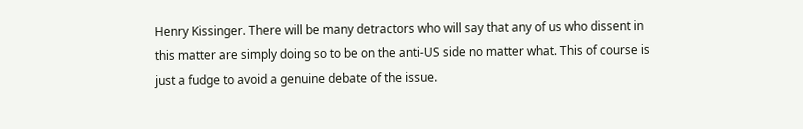Henry Kissinger. There will be many detractors who will say that any of us who dissent in this matter are simply doing so to be on the anti-US side no matter what. This of course is just a fudge to avoid a genuine debate of the issue.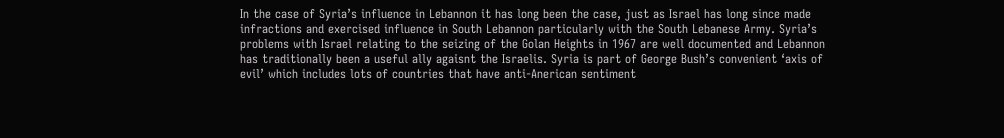In the case of Syria’s influence in Lebannon it has long been the case, just as Israel has long since made infractions and exercised influence in South Lebannon particularly with the South Lebanese Army. Syria’s problems with Israel relating to the seizing of the Golan Heights in 1967 are well documented and Lebannon has traditionally been a useful ally agaisnt the Israelis. Syria is part of George Bush’s convenient ‘axis of evil’ which includes lots of countries that have anti-Anerican sentiment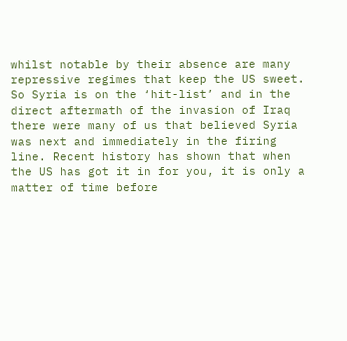whilst notable by their absence are many repressive regimes that keep the US sweet. So Syria is on the ‘hit-list’ and in the direct aftermath of the invasion of Iraq there were many of us that believed Syria was next and immediately in the firing line. Recent history has shown that when the US has got it in for you, it is only a matter of time before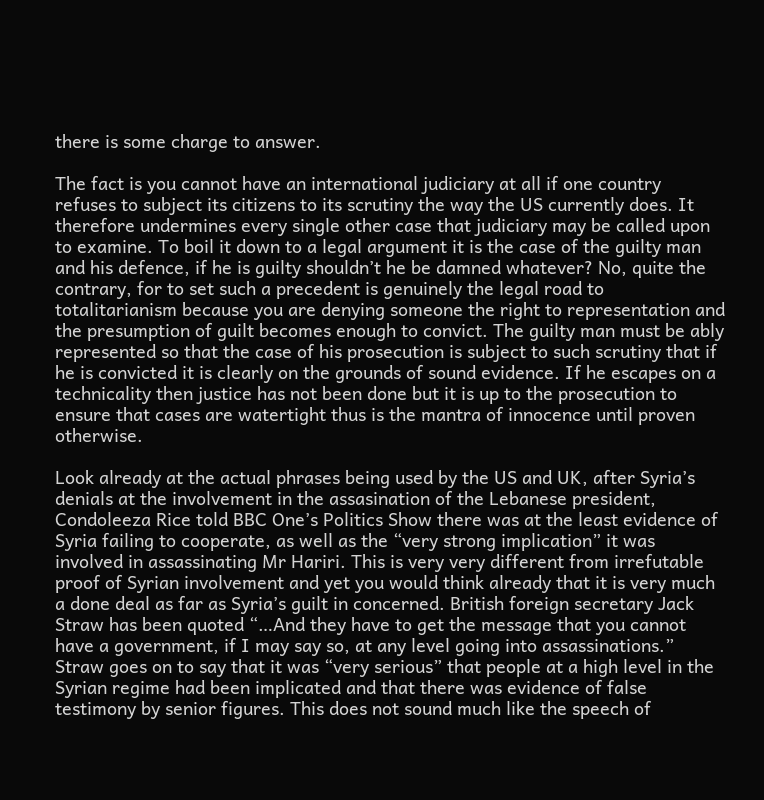there is some charge to answer.

The fact is you cannot have an international judiciary at all if one country refuses to subject its citizens to its scrutiny the way the US currently does. It therefore undermines every single other case that judiciary may be called upon to examine. To boil it down to a legal argument it is the case of the guilty man and his defence, if he is guilty shouldn’t he be damned whatever? No, quite the contrary, for to set such a precedent is genuinely the legal road to totalitarianism because you are denying someone the right to representation and the presumption of guilt becomes enough to convict. The guilty man must be ably represented so that the case of his prosecution is subject to such scrutiny that if he is convicted it is clearly on the grounds of sound evidence. If he escapes on a technicality then justice has not been done but it is up to the prosecution to ensure that cases are watertight thus is the mantra of innocence until proven otherwise.

Look already at the actual phrases being used by the US and UK, after Syria’s denials at the involvement in the assasination of the Lebanese president, Condoleeza Rice told BBC One’s Politics Show there was at the least evidence of Syria failing to cooperate, as well as the “very strong implication” it was involved in assassinating Mr Hariri. This is very very different from irrefutable proof of Syrian involvement and yet you would think already that it is very much a done deal as far as Syria’s guilt in concerned. British foreign secretary Jack Straw has been quoted “…And they have to get the message that you cannot have a government, if I may say so, at any level going into assassinations.” Straw goes on to say that it was “very serious” that people at a high level in the Syrian regime had been implicated and that there was evidence of false testimony by senior figures. This does not sound much like the speech of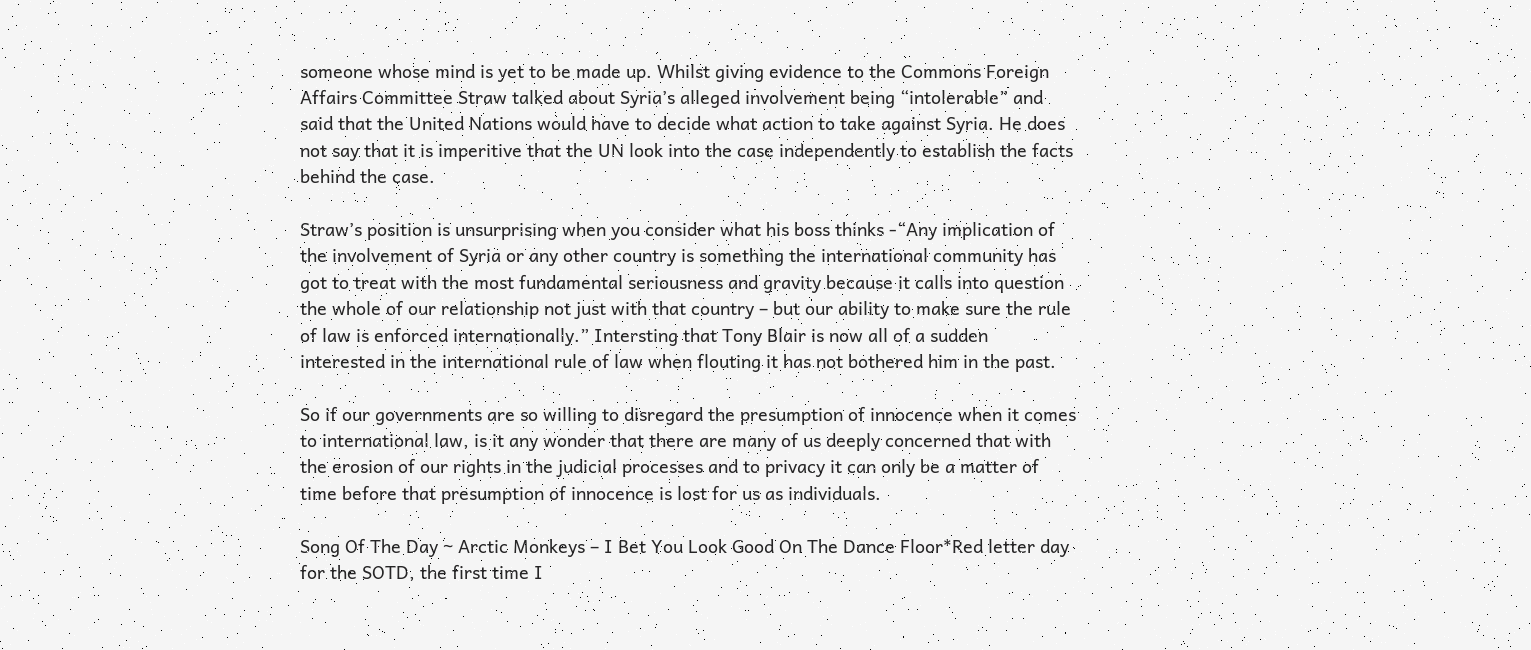someone whose mind is yet to be made up. Whilst giving evidence to the Commons Foreign Affairs Committee Straw talked about Syria’s alleged involvement being “intolerable” and said that the United Nations would have to decide what action to take against Syria. He does not say that it is imperitive that the UN look into the case independently to establish the facts behind the case.

Straw’s position is unsurprising when you consider what his boss thinks -“Any implication of the involvement of Syria or any other country is something the international community has got to treat with the most fundamental seriousness and gravity because it calls into question the whole of our relationship not just with that country – but our ability to make sure the rule of law is enforced internationally.” Intersting that Tony Blair is now all of a sudden interested in the international rule of law when flouting it has not bothered him in the past.

So if our governments are so willing to disregard the presumption of innocence when it comes to international law, is it any wonder that there are many of us deeply concerned that with the erosion of our rights in the judicial processes and to privacy it can only be a matter of time before that presumption of innocence is lost for us as individuals.

Song Of The Day ~ Arctic Monkeys – I Bet You Look Good On The Dance Floor*Red letter day for the SOTD, the first time I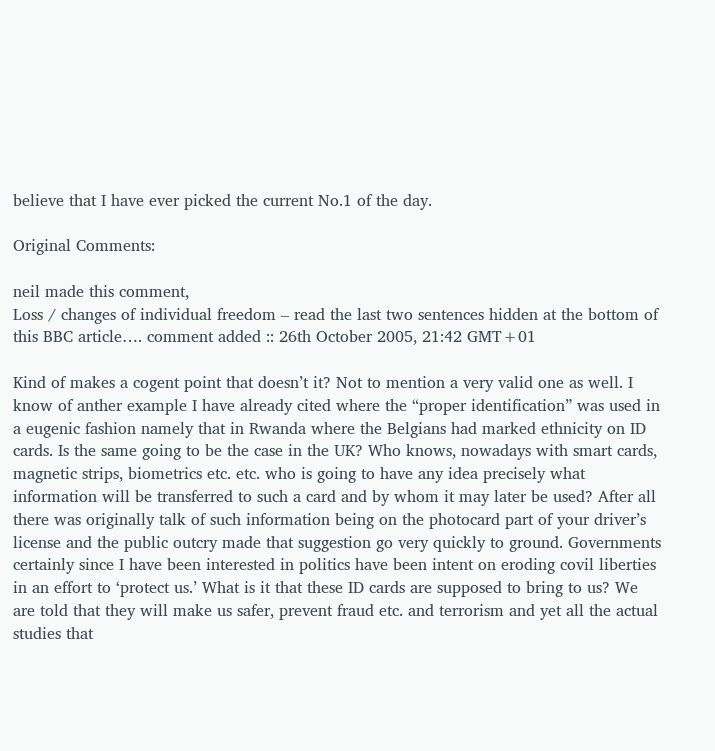believe that I have ever picked the current No.1 of the day.

Original Comments:

neil made this comment,
Loss / changes of individual freedom – read the last two sentences hidden at the bottom of this BBC article…. comment added :: 26th October 2005, 21:42 GMT+01

Kind of makes a cogent point that doesn’t it? Not to mention a very valid one as well. I know of anther example I have already cited where the “proper identification” was used in a eugenic fashion namely that in Rwanda where the Belgians had marked ethnicity on ID cards. Is the same going to be the case in the UK? Who knows, nowadays with smart cards, magnetic strips, biometrics etc. etc. who is going to have any idea precisely what information will be transferred to such a card and by whom it may later be used? After all there was originally talk of such information being on the photocard part of your driver’s license and the public outcry made that suggestion go very quickly to ground. Governments certainly since I have been interested in politics have been intent on eroding covil liberties in an effort to ‘protect us.’ What is it that these ID cards are supposed to bring to us? We are told that they will make us safer, prevent fraud etc. and terrorism and yet all the actual studies that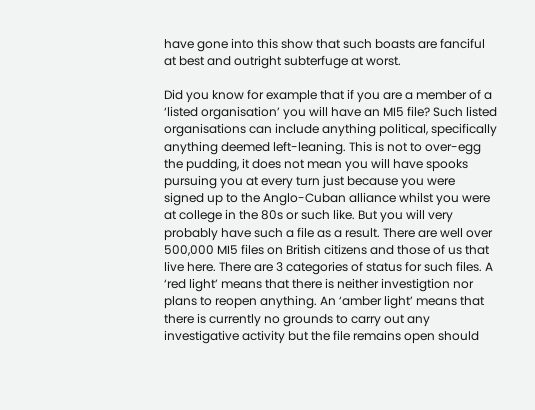have gone into this show that such boasts are fanciful at best and outright subterfuge at worst.

Did you know for example that if you are a member of a ‘listed organisation’ you will have an MI5 file? Such listed organisations can include anything political, specifically anything deemed left-leaning. This is not to over-egg the pudding, it does not mean you will have spooks pursuing you at every turn just because you were signed up to the Anglo-Cuban alliance whilst you were at college in the 80s or such like. But you will very probably have such a file as a result. There are well over 500,000 MI5 files on British citizens and those of us that live here. There are 3 categories of status for such files. A ‘red light’ means that there is neither investigtion nor plans to reopen anything. An ‘amber light’ means that there is currently no grounds to carry out any investigative activity but the file remains open should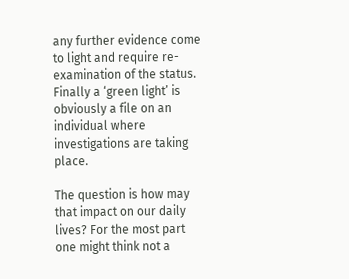any further evidence come to light and require re-examination of the status. Finally a ‘green light’ is obviously a file on an individual where investigations are taking place.

The question is how may that impact on our daily lives? For the most part one might think not a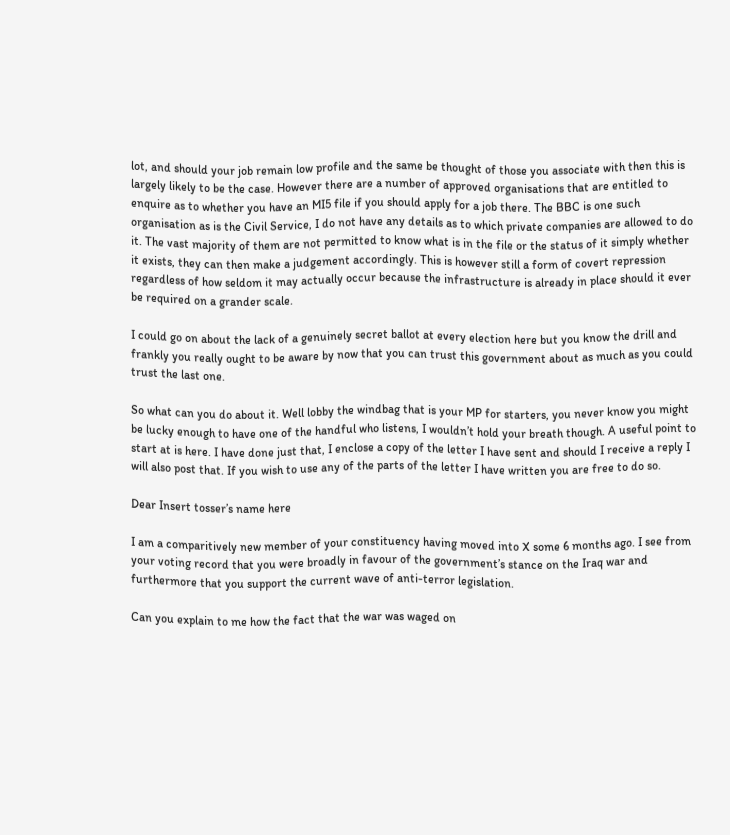lot, and should your job remain low profile and the same be thought of those you associate with then this is largely likely to be the case. However there are a number of approved organisations that are entitled to enquire as to whether you have an MI5 file if you should apply for a job there. The BBC is one such organisation as is the Civil Service, I do not have any details as to which private companies are allowed to do it. The vast majority of them are not permitted to know what is in the file or the status of it simply whether it exists, they can then make a judgement accordingly. This is however still a form of covert repression regardless of how seldom it may actually occur because the infrastructure is already in place should it ever be required on a grander scale.

I could go on about the lack of a genuinely secret ballot at every election here but you know the drill and frankly you really ought to be aware by now that you can trust this government about as much as you could trust the last one.

So what can you do about it. Well lobby the windbag that is your MP for starters, you never know you might be lucky enough to have one of the handful who listens, I wouldn’t hold your breath though. A useful point to start at is here. I have done just that, I enclose a copy of the letter I have sent and should I receive a reply I will also post that. If you wish to use any of the parts of the letter I have written you are free to do so.

Dear Insert tosser’s name here

I am a comparitively new member of your constituency having moved into X some 6 months ago. I see from your voting record that you were broadly in favour of the government’s stance on the Iraq war and furthermore that you support the current wave of anti-terror legislation.

Can you explain to me how the fact that the war was waged on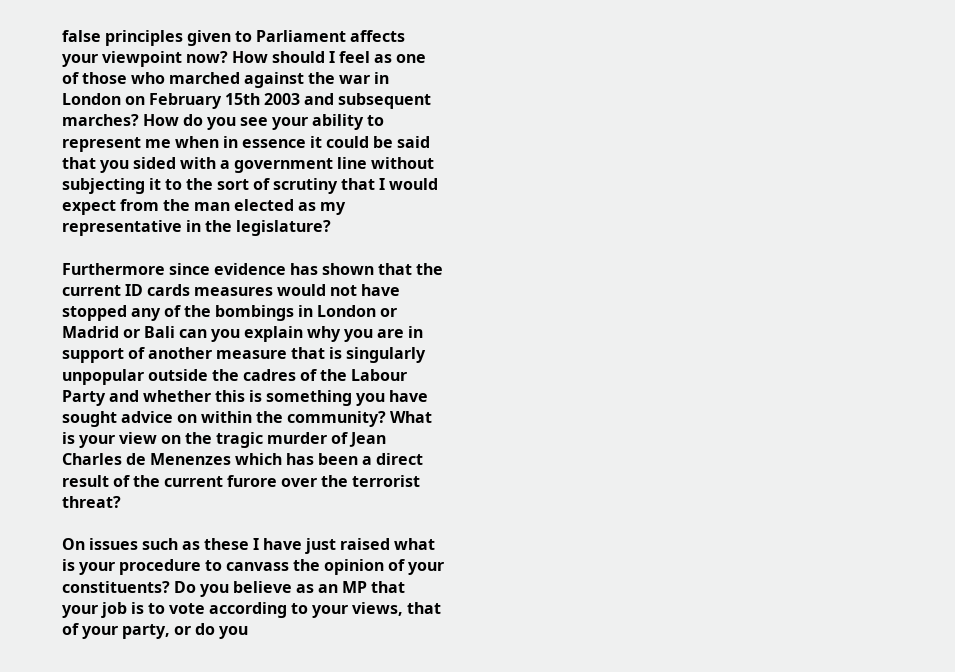false principles given to Parliament affects your viewpoint now? How should I feel as one of those who marched against the war in London on February 15th 2003 and subsequent marches? How do you see your ability to represent me when in essence it could be said that you sided with a government line without subjecting it to the sort of scrutiny that I would expect from the man elected as my representative in the legislature?

Furthermore since evidence has shown that the current ID cards measures would not have stopped any of the bombings in London or Madrid or Bali can you explain why you are in support of another measure that is singularly unpopular outside the cadres of the Labour Party and whether this is something you have sought advice on within the community? What is your view on the tragic murder of Jean Charles de Menenzes which has been a direct result of the current furore over the terrorist threat?

On issues such as these I have just raised what is your procedure to canvass the opinion of your constituents? Do you believe as an MP that your job is to vote according to your views, that of your party, or do you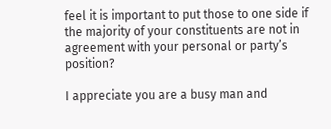feel it is important to put those to one side if the majority of your constituents are not in agreement with your personal or party’s position?

I appreciate you are a busy man and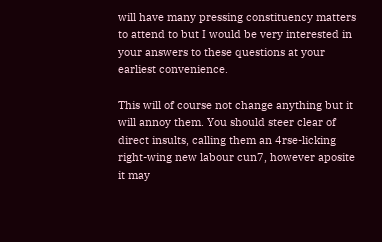will have many pressing constituency matters to attend to but I would be very interested in your answers to these questions at your earliest convenience.

This will of course not change anything but it will annoy them. You should steer clear of direct insults, calling them an 4rse-licking right-wing new labour cun7, however aposite it may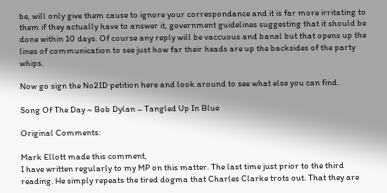be, will only give them cause to ignore your correspondance and it is far more irritating to them if they actually have to answer it, government guidelines suggesting that it should be done within 10 days. Of course any reply will be vaccuous and banal but that opens up the lines of communication to see just how far their heads are up the backsides of the party whips.

Now go sign the No2ID petition here and look around to see what else you can find.

Song Of The Day ~ Bob Dylan – Tangled Up In Blue

Original Comments:

Mark Ellott made this comment,
I have written regularly to my MP on this matter. The last time just prior to the third reading. He simply repeats the tired dogma that Charles Clarke trots out. That they are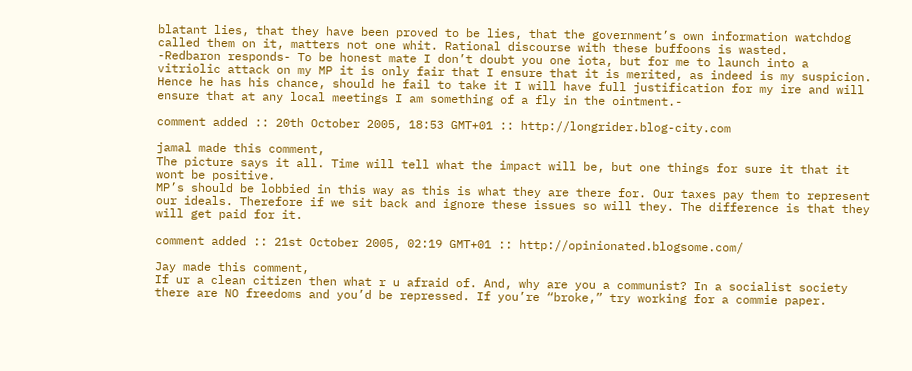blatant lies, that they have been proved to be lies, that the government’s own information watchdog called them on it, matters not one whit. Rational discourse with these buffoons is wasted.
-Redbaron responds- To be honest mate I don’t doubt you one iota, but for me to launch into a vitriolic attack on my MP it is only fair that I ensure that it is merited, as indeed is my suspicion. Hence he has his chance, should he fail to take it I will have full justification for my ire and will ensure that at any local meetings I am something of a fly in the ointment.-

comment added :: 20th October 2005, 18:53 GMT+01 :: http://longrider.blog-city.com

jamal made this comment,
The picture says it all. Time will tell what the impact will be, but one things for sure it that it wont be positive.
MP’s should be lobbied in this way as this is what they are there for. Our taxes pay them to represent our ideals. Therefore if we sit back and ignore these issues so will they. The difference is that they will get paid for it.

comment added :: 21st October 2005, 02:19 GMT+01 :: http://opinionated.blogsome.com/

Jay made this comment,
If ur a clean citizen then what r u afraid of. And, why are you a communist? In a socialist society there are NO freedoms and you’d be repressed. If you’re “broke,” try working for a commie paper.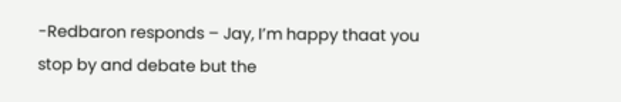-Redbaron responds – Jay, I’m happy thaat you stop by and debate but the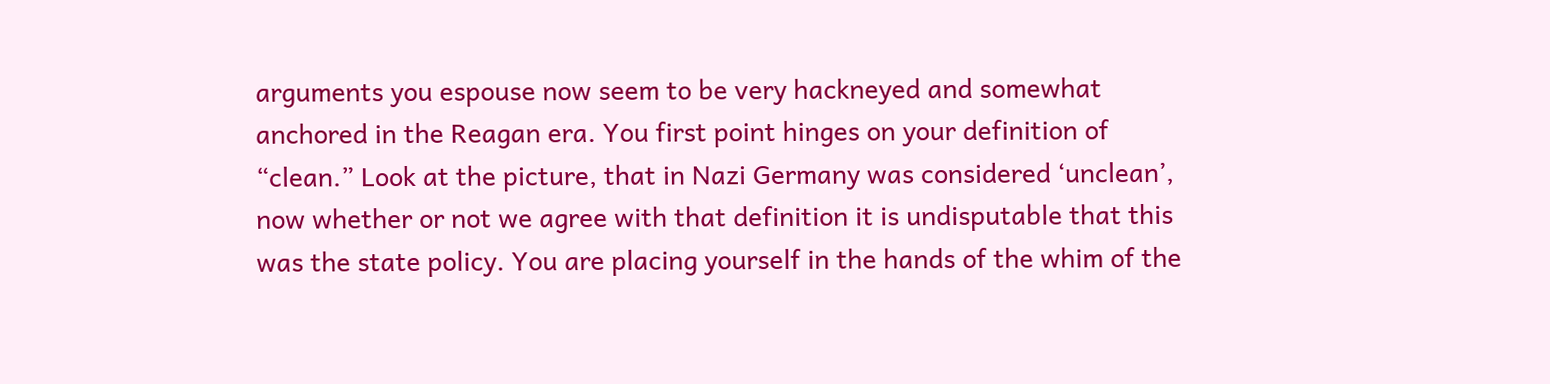arguments you espouse now seem to be very hackneyed and somewhat anchored in the Reagan era. You first point hinges on your definition of “clean.” Look at the picture, that in Nazi Germany was considered ‘unclean’, now whether or not we agree with that definition it is undisputable that this was the state policy. You are placing yourself in the hands of the whim of the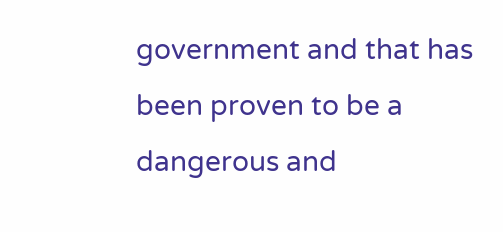government and that has been proven to be a dangerous and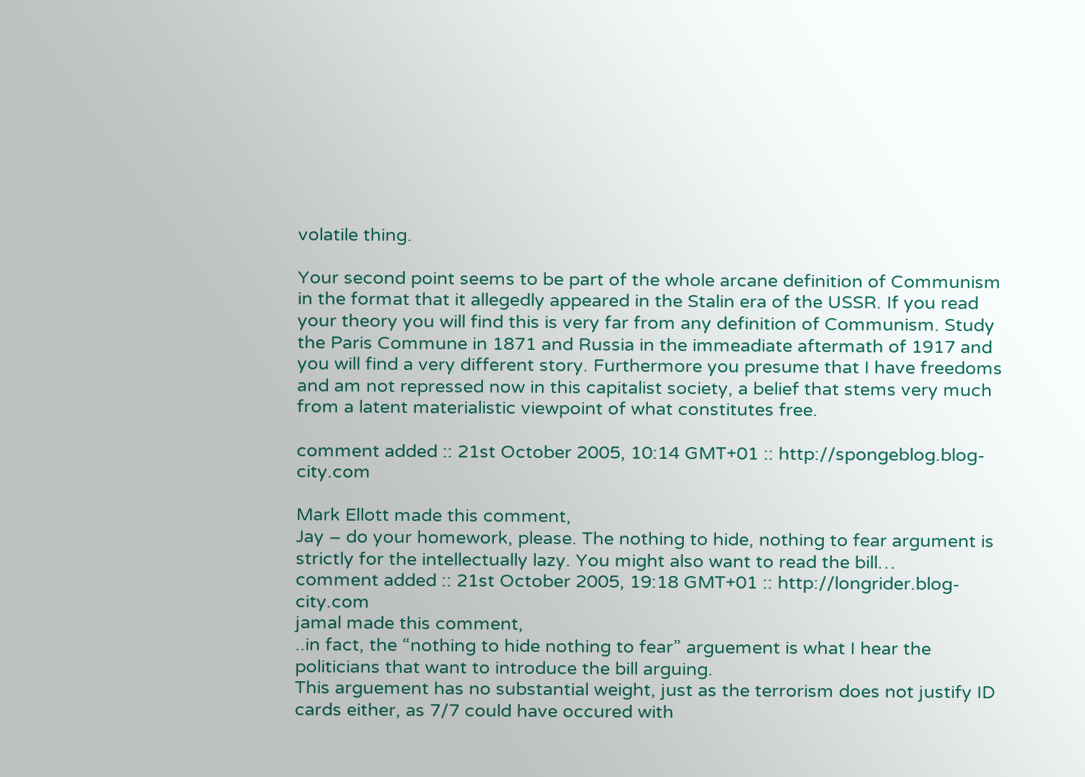volatile thing.

Your second point seems to be part of the whole arcane definition of Communism in the format that it allegedly appeared in the Stalin era of the USSR. If you read your theory you will find this is very far from any definition of Communism. Study the Paris Commune in 1871 and Russia in the immeadiate aftermath of 1917 and you will find a very different story. Furthermore you presume that I have freedoms and am not repressed now in this capitalist society, a belief that stems very much from a latent materialistic viewpoint of what constitutes free.

comment added :: 21st October 2005, 10:14 GMT+01 :: http://spongeblog.blog-city.com

Mark Ellott made this comment,
Jay – do your homework, please. The nothing to hide, nothing to fear argument is strictly for the intellectually lazy. You might also want to read the bill…
comment added :: 21st October 2005, 19:18 GMT+01 :: http://longrider.blog-city.com
jamal made this comment,
..in fact, the “nothing to hide nothing to fear” arguement is what I hear the politicians that want to introduce the bill arguing.
This arguement has no substantial weight, just as the terrorism does not justify ID cards either, as 7/7 could have occured with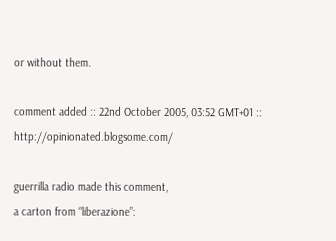or without them.

comment added :: 22nd October 2005, 03:52 GMT+01 :: http://opinionated.blogsome.com/

guerrilla radio made this comment,
a carton from “liberazione”: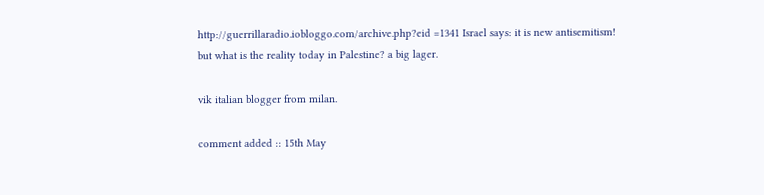http://guerrillaradio.iobloggo.com/archive.php?eid =1341 Israel says: it is new antisemitism!
but what is the reality today in Palestine? a big lager.

vik italian blogger from milan.

comment added :: 15th May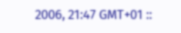2006, 21:47 GMT+01 ::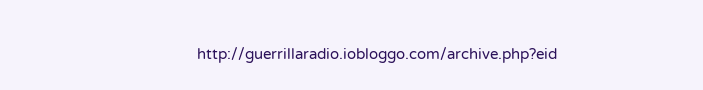http://guerrillaradio.iobloggo.com/archive.php?eid